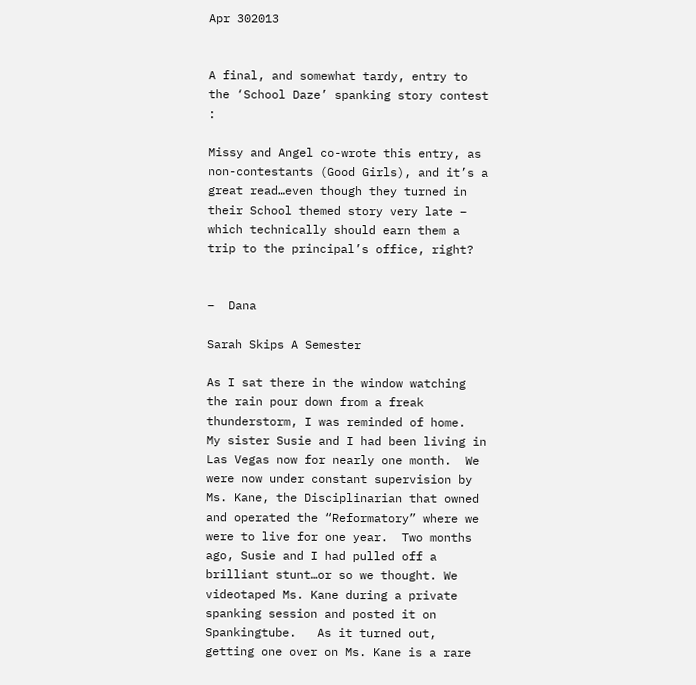Apr 302013


A final, and somewhat tardy, entry to the ‘School Daze’ spanking story contest :

Missy and Angel co-wrote this entry, as non-contestants (Good Girls), and it’s a great read…even though they turned in their School themed story very late – which technically should earn them a trip to the principal’s office, right?


–  Dana

Sarah Skips A Semester

As I sat there in the window watching the rain pour down from a freak thunderstorm, I was reminded of home.  My sister Susie and I had been living in Las Vegas now for nearly one month.  We were now under constant supervision by Ms. Kane, the Disciplinarian that owned and operated the “Reformatory” where we were to live for one year.  Two months ago, Susie and I had pulled off a brilliant stunt…or so we thought. We videotaped Ms. Kane during a private spanking session and posted it on Spankingtube.   As it turned out, getting one over on Ms. Kane is a rare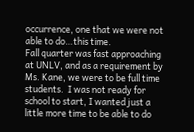occurrence, one that we were not able to do…this time.
Fall quarter was fast approaching at UNLV, and as a requirement by Ms. Kane, we were to be full time students.  I was not ready for school to start, I wanted just a little more time to be able to do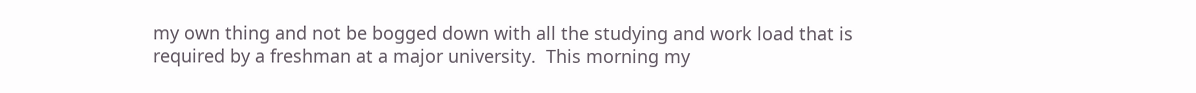my own thing and not be bogged down with all the studying and work load that is required by a freshman at a major university.  This morning my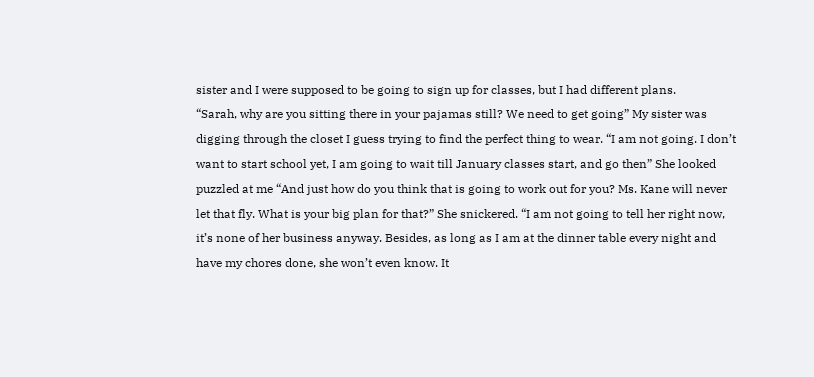sister and I were supposed to be going to sign up for classes, but I had different plans.
“Sarah, why are you sitting there in your pajamas still? We need to get going” My sister was digging through the closet I guess trying to find the perfect thing to wear. “I am not going. I don’t want to start school yet, I am going to wait till January classes start, and go then” She looked puzzled at me “And just how do you think that is going to work out for you? Ms. Kane will never let that fly. What is your big plan for that?” She snickered. “I am not going to tell her right now, it’s none of her business anyway. Besides, as long as I am at the dinner table every night and have my chores done, she won’t even know. It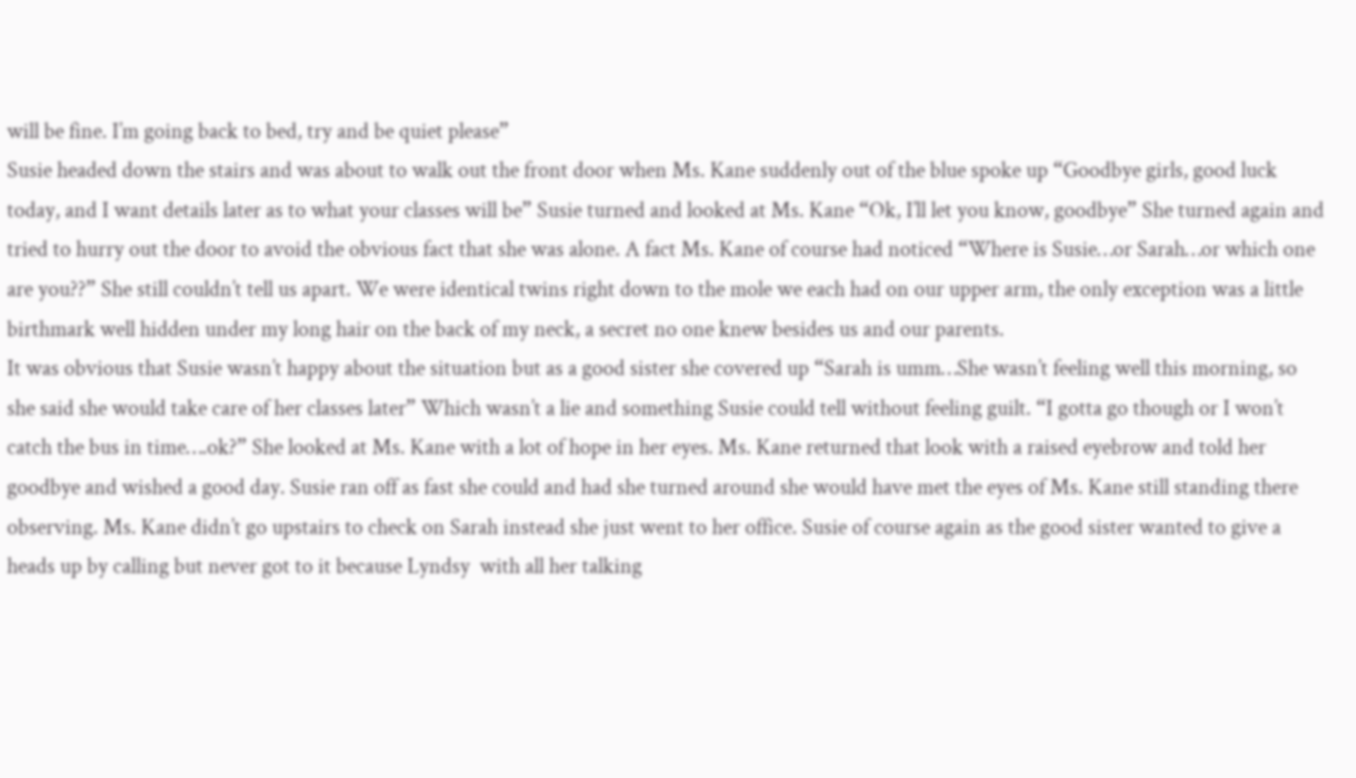will be fine. I’m going back to bed, try and be quiet please”
Susie headed down the stairs and was about to walk out the front door when Ms. Kane suddenly out of the blue spoke up “Goodbye girls, good luck today, and I want details later as to what your classes will be” Susie turned and looked at Ms. Kane “Ok, I’ll let you know, goodbye” She turned again and tried to hurry out the door to avoid the obvious fact that she was alone. A fact Ms. Kane of course had noticed “Where is Susie…or Sarah…or which one are you??” She still couldn’t tell us apart. We were identical twins right down to the mole we each had on our upper arm, the only exception was a little birthmark well hidden under my long hair on the back of my neck, a secret no one knew besides us and our parents.
It was obvious that Susie wasn’t happy about the situation but as a good sister she covered up “Sarah is umm…She wasn’t feeling well this morning, so she said she would take care of her classes later” Which wasn’t a lie and something Susie could tell without feeling guilt. “I gotta go though or I won’t catch the bus in time….ok?” She looked at Ms. Kane with a lot of hope in her eyes. Ms. Kane returned that look with a raised eyebrow and told her goodbye and wished a good day. Susie ran off as fast she could and had she turned around she would have met the eyes of Ms. Kane still standing there observing. Ms. Kane didn’t go upstairs to check on Sarah instead she just went to her office. Susie of course again as the good sister wanted to give a heads up by calling but never got to it because Lyndsy  with all her talking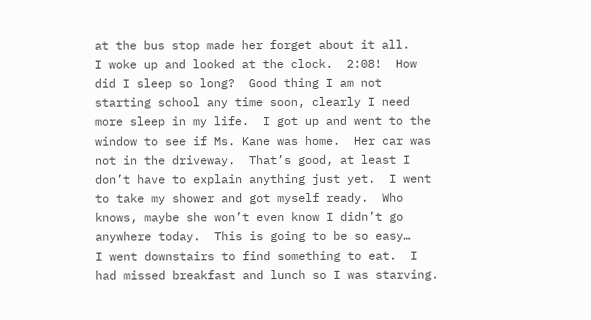at the bus stop made her forget about it all.
I woke up and looked at the clock.  2:08!  How did I sleep so long?  Good thing I am not starting school any time soon, clearly I need more sleep in my life.  I got up and went to the window to see if Ms. Kane was home.  Her car was not in the driveway.  That’s good, at least I don’t have to explain anything just yet.  I went to take my shower and got myself ready.  Who knows, maybe she won’t even know I didn’t go anywhere today.  This is going to be so easy…
I went downstairs to find something to eat.  I had missed breakfast and lunch so I was starving.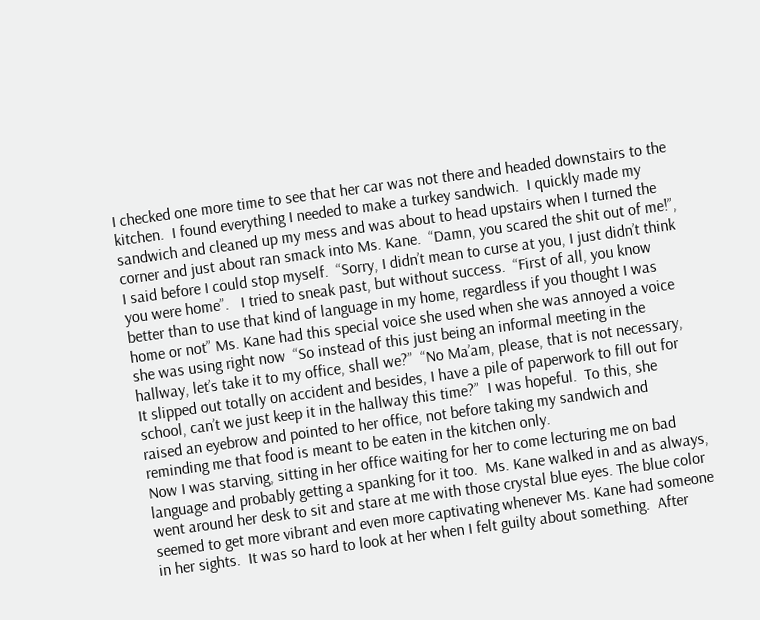I checked one more time to see that her car was not there and headed downstairs to the kitchen.  I found everything I needed to make a turkey sandwich.  I quickly made my sandwich and cleaned up my mess and was about to head upstairs when I turned the corner and just about ran smack into Ms. Kane.  “Damn, you scared the shit out of me!”, I said before I could stop myself.  “Sorry, I didn’t mean to curse at you, I just didn’t think you were home”.   I tried to sneak past, but without success.  “First of all, you know better than to use that kind of language in my home, regardless if you thought I was home or not” Ms. Kane had this special voice she used when she was annoyed a voice she was using right now  “So instead of this just being an informal meeting in the hallway, let’s take it to my office, shall we?”  “No Ma’am, please, that is not necessary,  It slipped out totally on accident and besides, I have a pile of paperwork to fill out for school, can’t we just keep it in the hallway this time?”  I was hopeful.  To this, she raised an eyebrow and pointed to her office, not before taking my sandwich and reminding me that food is meant to be eaten in the kitchen only.
Now I was starving, sitting in her office waiting for her to come lecturing me on bad language and probably getting a spanking for it too.  Ms. Kane walked in and as always, went around her desk to sit and stare at me with those crystal blue eyes. The blue color seemed to get more vibrant and even more captivating whenever Ms. Kane had someone in her sights.  It was so hard to look at her when I felt guilty about something.  After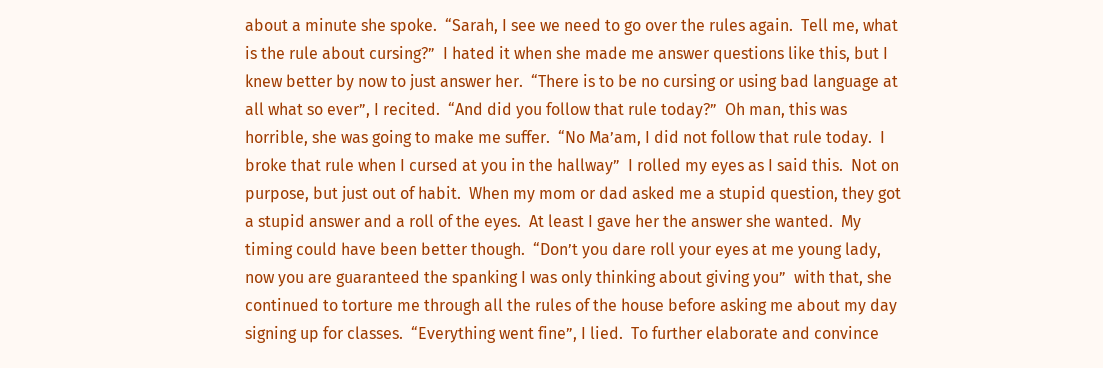about a minute she spoke.  “Sarah, I see we need to go over the rules again.  Tell me, what is the rule about cursing?”  I hated it when she made me answer questions like this, but I knew better by now to just answer her.  “There is to be no cursing or using bad language at all what so ever”, I recited.  “And did you follow that rule today?”  Oh man, this was horrible, she was going to make me suffer.  “No Ma’am, I did not follow that rule today.  I broke that rule when I cursed at you in the hallway”  I rolled my eyes as I said this.  Not on purpose, but just out of habit.  When my mom or dad asked me a stupid question, they got a stupid answer and a roll of the eyes.  At least I gave her the answer she wanted.  My timing could have been better though.  “Don’t you dare roll your eyes at me young lady, now you are guaranteed the spanking I was only thinking about giving you”  with that, she continued to torture me through all the rules of the house before asking me about my day signing up for classes.  “Everything went fine”, I lied.  To further elaborate and convince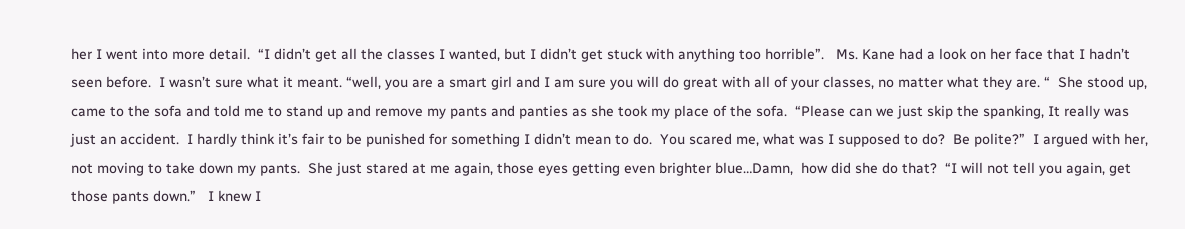her I went into more detail.  “I didn’t get all the classes I wanted, but I didn’t get stuck with anything too horrible”.   Ms. Kane had a look on her face that I hadn’t seen before.  I wasn’t sure what it meant. “well, you are a smart girl and I am sure you will do great with all of your classes, no matter what they are. “  She stood up, came to the sofa and told me to stand up and remove my pants and panties as she took my place of the sofa.  “Please can we just skip the spanking, It really was just an accident.  I hardly think it’s fair to be punished for something I didn’t mean to do.  You scared me, what was I supposed to do?  Be polite?”  I argued with her, not moving to take down my pants.  She just stared at me again, those eyes getting even brighter blue…Damn,  how did she do that?  “I will not tell you again, get those pants down.”   I knew I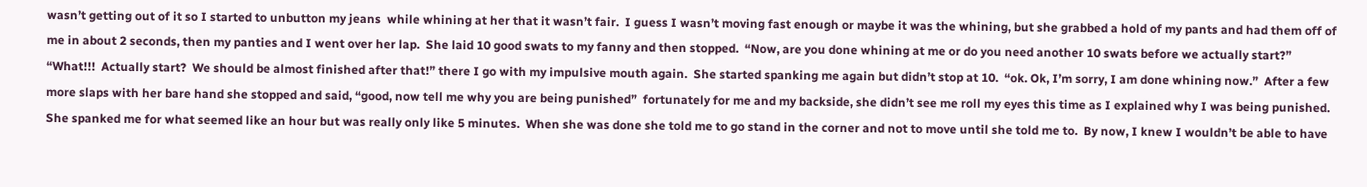wasn’t getting out of it so I started to unbutton my jeans  while whining at her that it wasn’t fair.  I guess I wasn’t moving fast enough or maybe it was the whining, but she grabbed a hold of my pants and had them off of me in about 2 seconds, then my panties and I went over her lap.  She laid 10 good swats to my fanny and then stopped.  “Now, are you done whining at me or do you need another 10 swats before we actually start?”  “What!!!  Actually start?  We should be almost finished after that!” there I go with my impulsive mouth again.  She started spanking me again but didn’t stop at 10.  “ok. Ok, I’m sorry, I am done whining now.”  After a few more slaps with her bare hand she stopped and said, “good, now tell me why you are being punished”  fortunately for me and my backside, she didn’t see me roll my eyes this time as I explained why I was being punished.  She spanked me for what seemed like an hour but was really only like 5 minutes.  When she was done she told me to go stand in the corner and not to move until she told me to.  By now, I knew I wouldn’t be able to have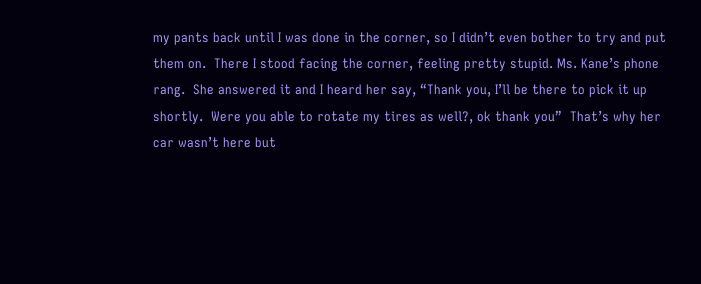my pants back until I was done in the corner, so I didn’t even bother to try and put them on.  There I stood facing the corner, feeling pretty stupid. Ms. Kane’s phone rang.  She answered it and I heard her say, “Thank you, I’ll be there to pick it up shortly.  Were you able to rotate my tires as well?, ok thank you”  That’s why her car wasn’t here but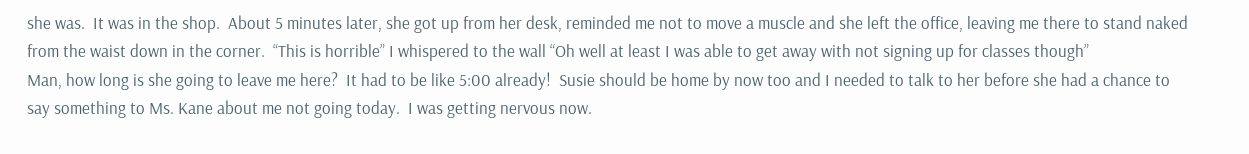she was.  It was in the shop.  About 5 minutes later, she got up from her desk, reminded me not to move a muscle and she left the office, leaving me there to stand naked from the waist down in the corner.  “This is horrible” I whispered to the wall “Oh well at least I was able to get away with not signing up for classes though”
Man, how long is she going to leave me here?  It had to be like 5:00 already!  Susie should be home by now too and I needed to talk to her before she had a chance to say something to Ms. Kane about me not going today.  I was getting nervous now.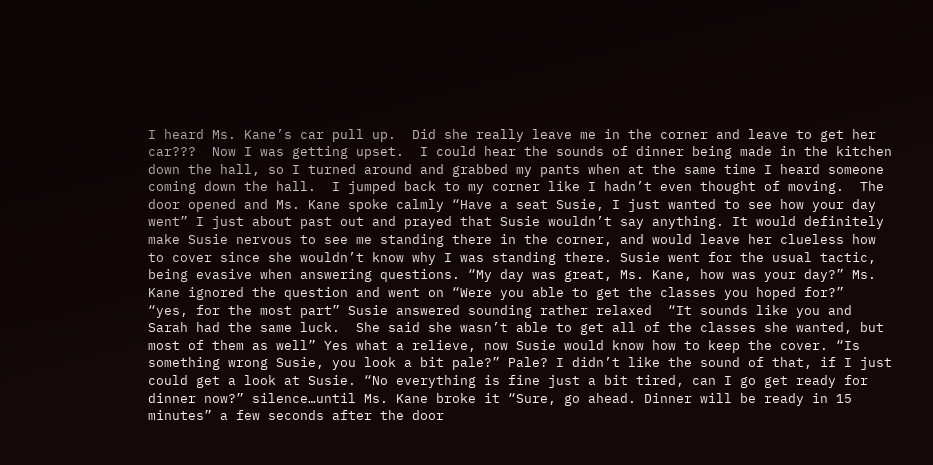I heard Ms. Kane’s car pull up.  Did she really leave me in the corner and leave to get her car???  Now I was getting upset.  I could hear the sounds of dinner being made in the kitchen down the hall, so I turned around and grabbed my pants when at the same time I heard someone coming down the hall.  I jumped back to my corner like I hadn’t even thought of moving.  The door opened and Ms. Kane spoke calmly “Have a seat Susie, I just wanted to see how your day went” I just about past out and prayed that Susie wouldn’t say anything. It would definitely make Susie nervous to see me standing there in the corner, and would leave her clueless how to cover since she wouldn’t know why I was standing there. Susie went for the usual tactic, being evasive when answering questions. “My day was great, Ms. Kane, how was your day?” Ms. Kane ignored the question and went on “Were you able to get the classes you hoped for?”  “yes, for the most part” Susie answered sounding rather relaxed  “It sounds like you and Sarah had the same luck.  She said she wasn’t able to get all of the classes she wanted, but most of them as well” Yes what a relieve, now Susie would know how to keep the cover. “Is something wrong Susie, you look a bit pale?” Pale? I didn’t like the sound of that, if I just could get a look at Susie. “No everything is fine just a bit tired, can I go get ready for dinner now?” silence…until Ms. Kane broke it “Sure, go ahead. Dinner will be ready in 15 minutes” a few seconds after the door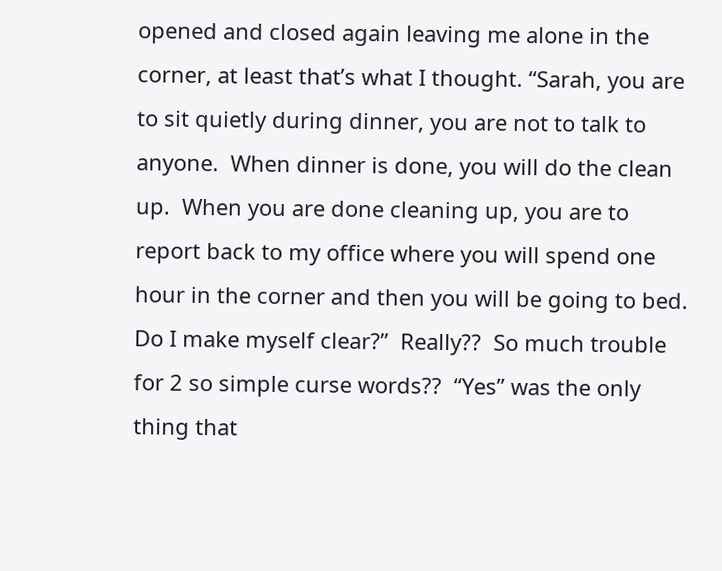opened and closed again leaving me alone in the corner, at least that’s what I thought. “Sarah, you are to sit quietly during dinner, you are not to talk to anyone.  When dinner is done, you will do the clean up.  When you are done cleaning up, you are to report back to my office where you will spend one hour in the corner and then you will be going to bed.  Do I make myself clear?”  Really??  So much trouble for 2 so simple curse words??  “Yes” was the only thing that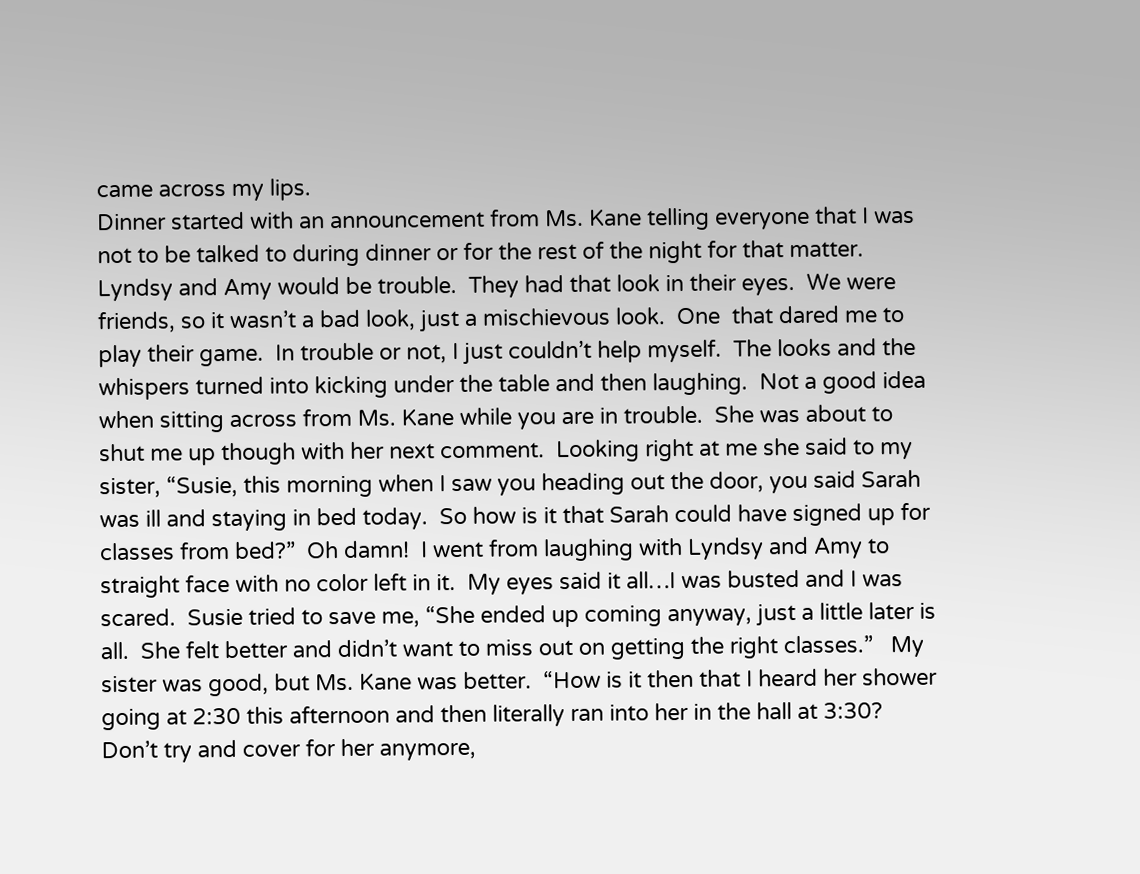came across my lips.
Dinner started with an announcement from Ms. Kane telling everyone that I was not to be talked to during dinner or for the rest of the night for that matter.  Lyndsy and Amy would be trouble.  They had that look in their eyes.  We were friends, so it wasn’t a bad look, just a mischievous look.  One  that dared me to play their game.  In trouble or not, I just couldn’t help myself.  The looks and the whispers turned into kicking under the table and then laughing.  Not a good idea when sitting across from Ms. Kane while you are in trouble.  She was about to shut me up though with her next comment.  Looking right at me she said to my sister, “Susie, this morning when I saw you heading out the door, you said Sarah was ill and staying in bed today.  So how is it that Sarah could have signed up for classes from bed?”  Oh damn!  I went from laughing with Lyndsy and Amy to straight face with no color left in it.  My eyes said it all…I was busted and I was scared.  Susie tried to save me, “She ended up coming anyway, just a little later is all.  She felt better and didn’t want to miss out on getting the right classes.”   My sister was good, but Ms. Kane was better.  “How is it then that I heard her shower going at 2:30 this afternoon and then literally ran into her in the hall at 3:30? Don’t try and cover for her anymore,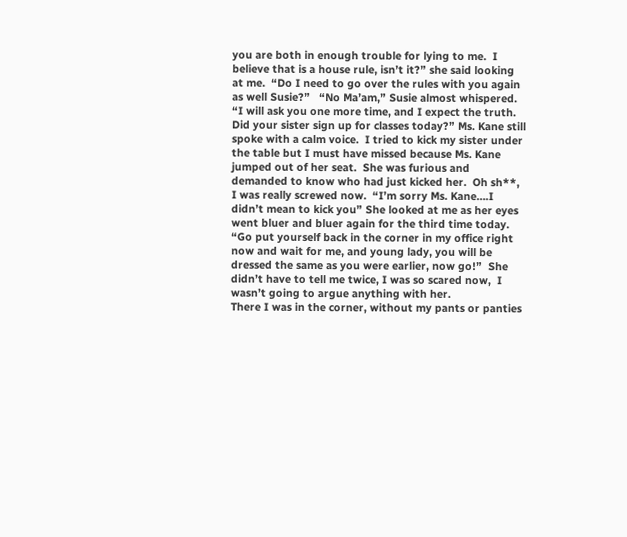you are both in enough trouble for lying to me.  I believe that is a house rule, isn’t it?” she said looking at me.  “Do I need to go over the rules with you again as well Susie?”   “No Ma’am,” Susie almost whispered.  “I will ask you one more time, and I expect the truth.  Did your sister sign up for classes today?” Ms. Kane still spoke with a calm voice.  I tried to kick my sister under the table but I must have missed because Ms. Kane jumped out of her seat.  She was furious and demanded to know who had just kicked her.  Oh sh**, I was really screwed now.  “I’m sorry Ms. Kane….I didn’t mean to kick you” She looked at me as her eyes went bluer and bluer again for the third time today.  “Go put yourself back in the corner in my office right now and wait for me, and young lady, you will be dressed the same as you were earlier, now go!”  She didn’t have to tell me twice, I was so scared now,  I wasn’t going to argue anything with her.
There I was in the corner, without my pants or panties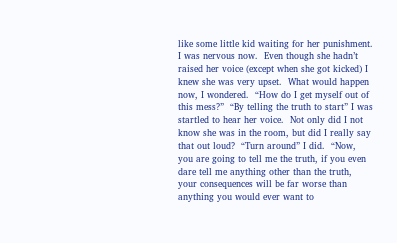like some little kid waiting for her punishment.  I was nervous now.  Even though she hadn’t raised her voice (except when she got kicked) I knew she was very upset.  What would happen now, I wondered.  “How do I get myself out of this mess?”  “By telling the truth to start” I was startled to hear her voice.  Not only did I not know she was in the room, but did I really say that out loud?  “Turn around” I did.  “Now, you are going to tell me the truth, if you even dare tell me anything other than the truth, your consequences will be far worse than anything you would ever want to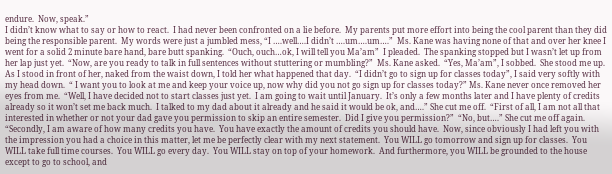endure.  Now, speak.”
I didn’t know what to say or how to react.  I had never been confronted on a lie before.  My parents put more effort into being the cool parent than they did being the responsible parent.  My words were just a jumbled mess, “I ….well….I didn’t ….um….um….”  Ms. Kane was having none of that and over her knee I went for a solid 2 minute bare hand, bare butt spanking.  “Ouch, ouch…ok, I will tell you Ma’am”  I pleaded.  The spanking stopped but I wasn’t let up from her lap just yet.  “Now, are you ready to talk in full sentences without stuttering or mumbling?”  Ms. Kane asked.  “Yes, Ma’am”, I sobbed.  She stood me up.  As I stood in front of her, naked from the waist down, I told her what happened that day.  “I didn’t go to sign up for classes today”, I said very softly with my head down.  “ I want you to look at me and keep your voice up, now why did you not go sign up for classes today?” Ms. Kane never once removed her eyes from me.  “Well, I have decided not to start classes just yet.  I am going to wait until January.  It’s only a few months later and I have plenty of credits already so it won’t set me back much.  I talked to my dad about it already and he said it would be ok, and….” She cut me off.  “First of all, I am not all that interested in whether or not your dad gave you permission to skip an entire semester.  Did I give you permission?”  “No, but….” She cut me off again.  “Secondly, I am aware of how many credits you have.  You have exactly the amount of credits you should have.  Now, since obviously I had left you with the impression you had a choice in this matter, let me be perfectly clear with my next statement.  You WILL go tomorrow and sign up for classes.  You WILL take full time courses.  You WILL go every day.  You WILL stay on top of your homework.  And furthermore, you WILL be grounded to the house except to go to school, and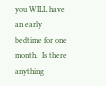you WILL have an early bedtime for one month.  Is there anything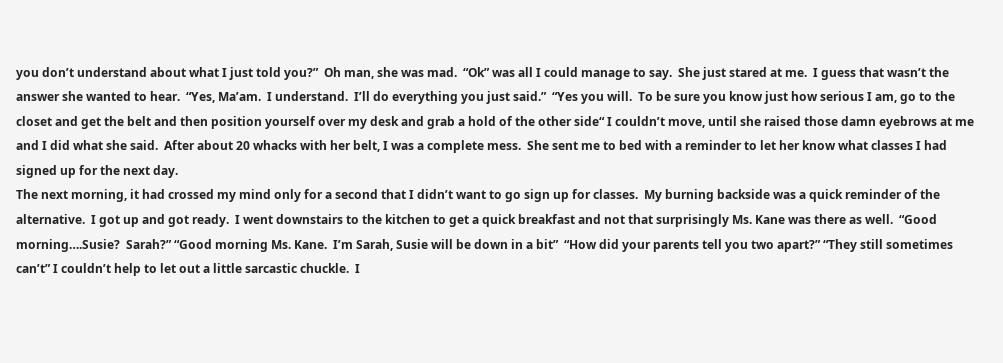you don’t understand about what I just told you?”  Oh man, she was mad.  “Ok” was all I could manage to say.  She just stared at me.  I guess that wasn’t the answer she wanted to hear.  “Yes, Ma’am.  I understand.  I’ll do everything you just said.”  “Yes you will.  To be sure you know just how serious I am, go to the closet and get the belt and then position yourself over my desk and grab a hold of the other side“ I couldn’t move, until she raised those damn eyebrows at me and I did what she said.  After about 20 whacks with her belt, I was a complete mess.  She sent me to bed with a reminder to let her know what classes I had signed up for the next day.
The next morning, it had crossed my mind only for a second that I didn’t want to go sign up for classes.  My burning backside was a quick reminder of the alternative.  I got up and got ready.  I went downstairs to the kitchen to get a quick breakfast and not that surprisingly Ms. Kane was there as well.  “Good morning….Susie?  Sarah?” “Good morning Ms. Kane.  I’m Sarah, Susie will be down in a bit”  “How did your parents tell you two apart?” “They still sometimes can’t” I couldn’t help to let out a little sarcastic chuckle.  I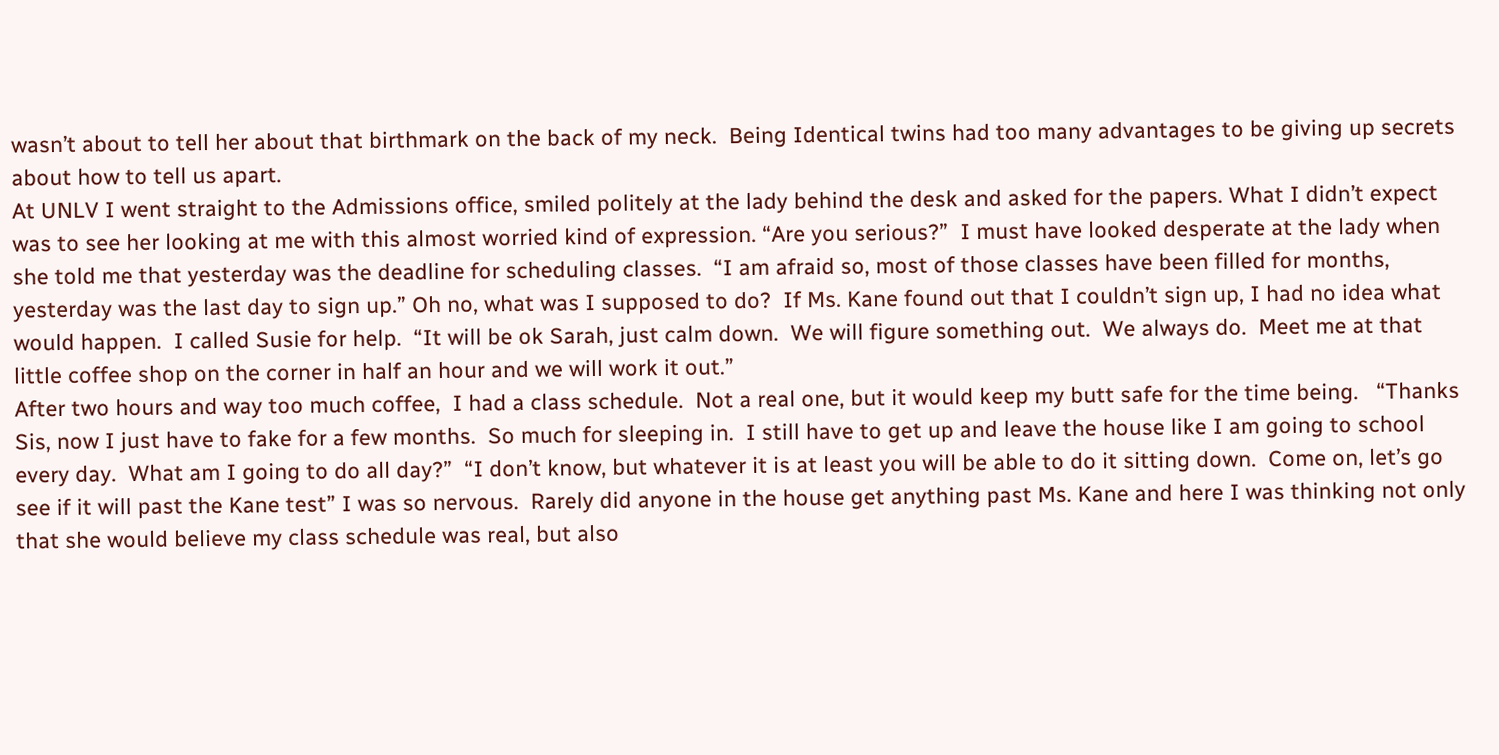wasn’t about to tell her about that birthmark on the back of my neck.  Being Identical twins had too many advantages to be giving up secrets about how to tell us apart.
At UNLV I went straight to the Admissions office, smiled politely at the lady behind the desk and asked for the papers. What I didn’t expect was to see her looking at me with this almost worried kind of expression. “Are you serious?”  I must have looked desperate at the lady when she told me that yesterday was the deadline for scheduling classes.  “I am afraid so, most of those classes have been filled for months, yesterday was the last day to sign up.” Oh no, what was I supposed to do?  If Ms. Kane found out that I couldn’t sign up, I had no idea what would happen.  I called Susie for help.  “It will be ok Sarah, just calm down.  We will figure something out.  We always do.  Meet me at that little coffee shop on the corner in half an hour and we will work it out.”
After two hours and way too much coffee,  I had a class schedule.  Not a real one, but it would keep my butt safe for the time being.   “Thanks Sis, now I just have to fake for a few months.  So much for sleeping in.  I still have to get up and leave the house like I am going to school every day.  What am I going to do all day?”  “I don’t know, but whatever it is at least you will be able to do it sitting down.  Come on, let’s go see if it will past the Kane test” I was so nervous.  Rarely did anyone in the house get anything past Ms. Kane and here I was thinking not only that she would believe my class schedule was real, but also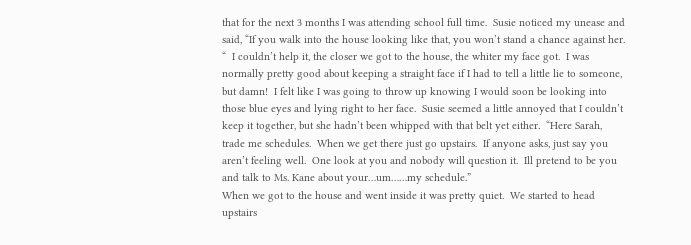that for the next 3 months I was attending school full time.  Susie noticed my unease and said, “If you walk into the house looking like that, you won’t stand a chance against her. “  I couldn’t help it, the closer we got to the house, the whiter my face got.  I was normally pretty good about keeping a straight face if I had to tell a little lie to someone, but damn!  I felt like I was going to throw up knowing I would soon be looking into those blue eyes and lying right to her face.  Susie seemed a little annoyed that I couldn’t keep it together, but she hadn’t been whipped with that belt yet either.  “Here Sarah, trade me schedules.  When we get there just go upstairs.  If anyone asks, just say you aren’t feeling well.  One look at you and nobody will question it.  Ill pretend to be you and talk to Ms. Kane about your…um……my schedule.”
When we got to the house and went inside it was pretty quiet.  We started to head upstairs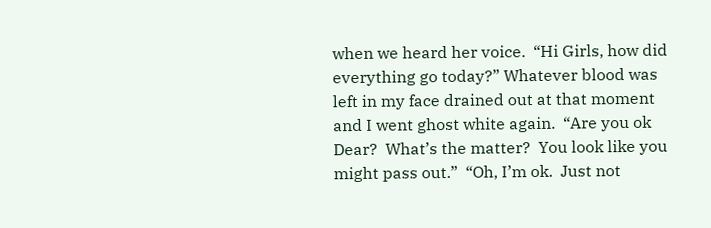when we heard her voice.  “Hi Girls, how did everything go today?” Whatever blood was left in my face drained out at that moment and I went ghost white again.  “Are you ok Dear?  What’s the matter?  You look like you might pass out.”  “Oh, I’m ok.  Just not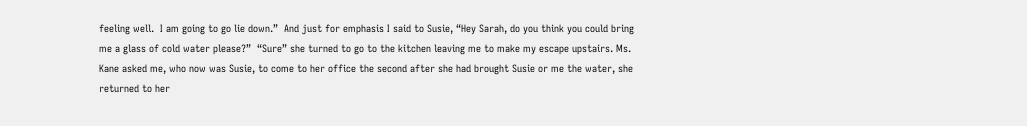feeling well.  I am going to go lie down.”  And just for emphasis I said to Susie, “Hey Sarah, do you think you could bring me a glass of cold water please?”  “Sure” she turned to go to the kitchen leaving me to make my escape upstairs. Ms. Kane asked me, who now was Susie, to come to her office the second after she had brought Susie or me the water, she returned to her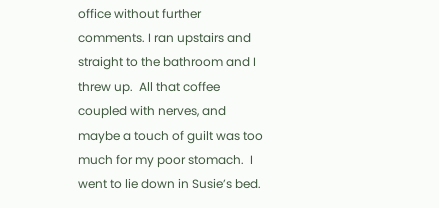office without further comments. I ran upstairs and straight to the bathroom and I threw up.  All that coffee coupled with nerves, and maybe a touch of guilt was too much for my poor stomach.  I went to lie down in Susie’s bed.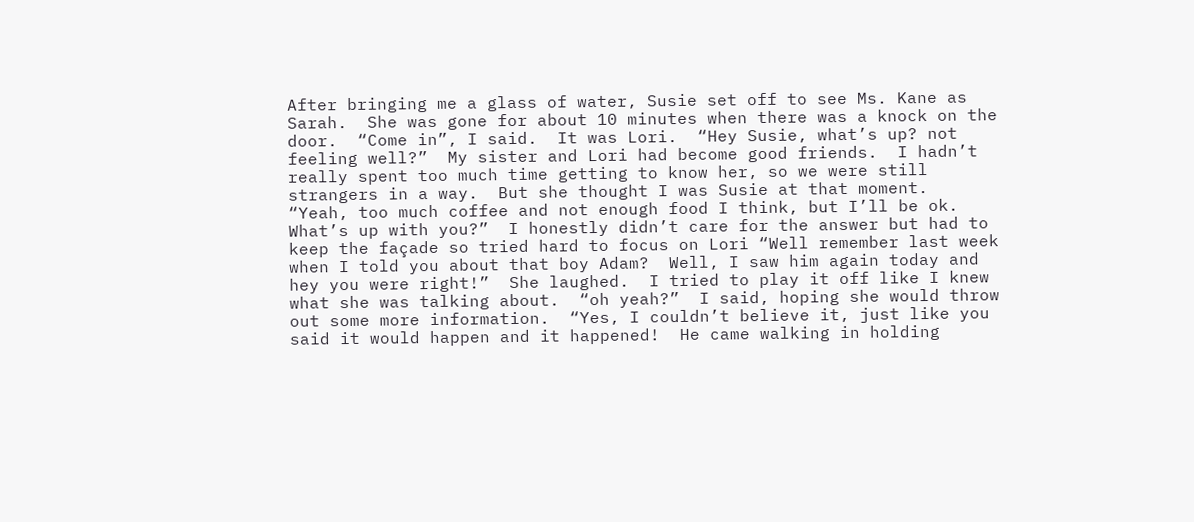After bringing me a glass of water, Susie set off to see Ms. Kane as Sarah.  She was gone for about 10 minutes when there was a knock on the door.  “Come in”, I said.  It was Lori.  “Hey Susie, what’s up? not feeling well?”  My sister and Lori had become good friends.  I hadn’t really spent too much time getting to know her, so we were still strangers in a way.  But she thought I was Susie at that moment.  “Yeah, too much coffee and not enough food I think, but I’ll be ok.  What’s up with you?”  I honestly didn’t care for the answer but had to keep the façade so tried hard to focus on Lori “Well remember last week when I told you about that boy Adam?  Well, I saw him again today and hey you were right!”  She laughed.  I tried to play it off like I knew what she was talking about.  “oh yeah?”  I said, hoping she would throw out some more information.  “Yes, I couldn’t believe it, just like you said it would happen and it happened!  He came walking in holding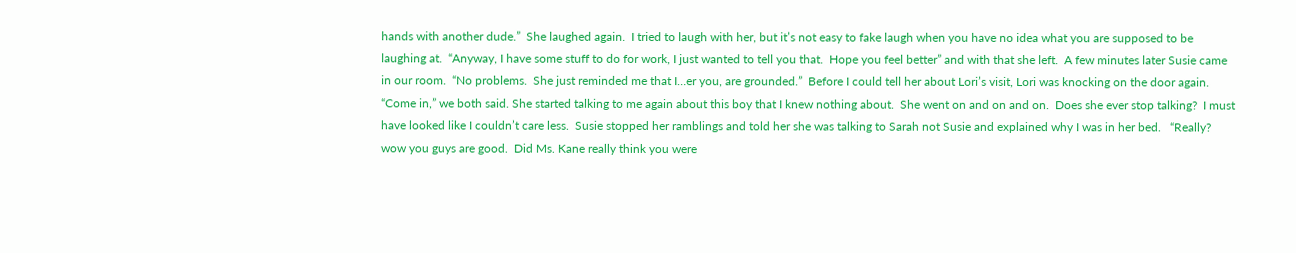hands with another dude.”  She laughed again.  I tried to laugh with her, but it’s not easy to fake laugh when you have no idea what you are supposed to be laughing at.  “Anyway, I have some stuff to do for work, I just wanted to tell you that.  Hope you feel better” and with that she left.  A few minutes later Susie came in our room.  “No problems.  She just reminded me that I…er you, are grounded.”  Before I could tell her about Lori’s visit, Lori was knocking on the door again.  “Come in,” we both said. She started talking to me again about this boy that I knew nothing about.  She went on and on and on.  Does she ever stop talking?  I must have looked like I couldn’t care less.  Susie stopped her ramblings and told her she was talking to Sarah not Susie and explained why I was in her bed.   “Really? wow you guys are good.  Did Ms. Kane really think you were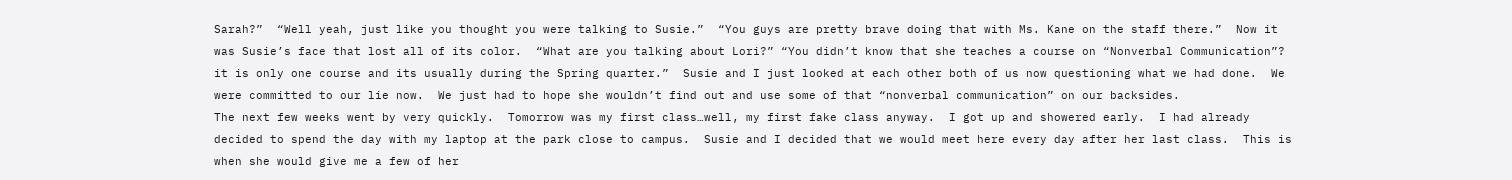Sarah?”  “Well yeah, just like you thought you were talking to Susie.”  “You guys are pretty brave doing that with Ms. Kane on the staff there.”  Now it was Susie’s face that lost all of its color.  “What are you talking about Lori?” “You didn’t know that she teaches a course on “Nonverbal Communication”?  it is only one course and its usually during the Spring quarter.”  Susie and I just looked at each other both of us now questioning what we had done.  We were committed to our lie now.  We just had to hope she wouldn’t find out and use some of that “nonverbal communication” on our backsides.
The next few weeks went by very quickly.  Tomorrow was my first class…well, my first fake class anyway.  I got up and showered early.  I had already decided to spend the day with my laptop at the park close to campus.  Susie and I decided that we would meet here every day after her last class.  This is when she would give me a few of her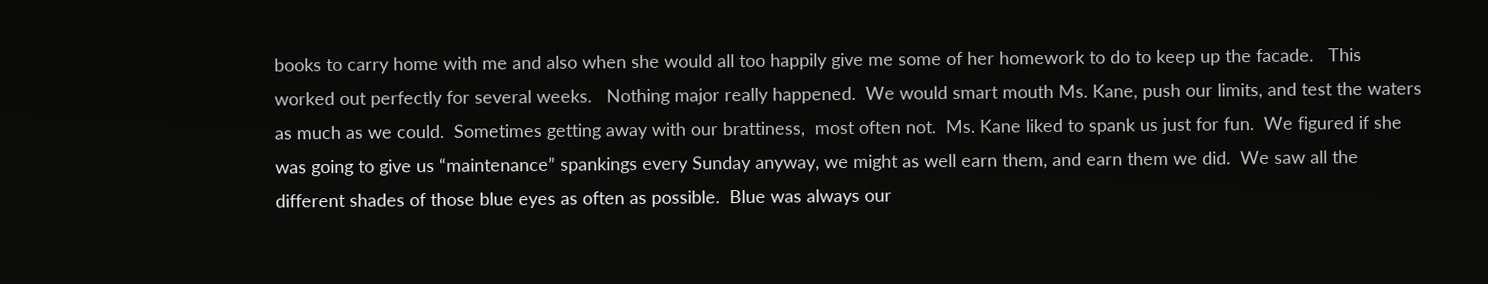books to carry home with me and also when she would all too happily give me some of her homework to do to keep up the facade.   This worked out perfectly for several weeks.   Nothing major really happened.  We would smart mouth Ms. Kane, push our limits, and test the waters as much as we could.  Sometimes getting away with our brattiness,  most often not.  Ms. Kane liked to spank us just for fun.  We figured if she was going to give us “maintenance” spankings every Sunday anyway, we might as well earn them, and earn them we did.  We saw all the different shades of those blue eyes as often as possible.  Blue was always our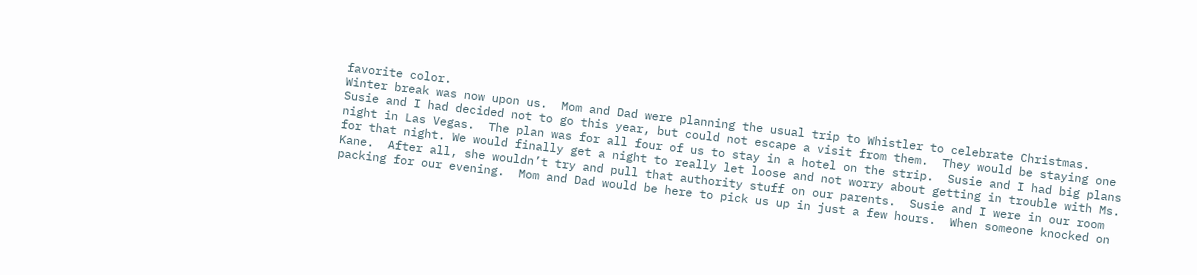favorite color.
Winter break was now upon us.  Mom and Dad were planning the usual trip to Whistler to celebrate Christmas.   Susie and I had decided not to go this year, but could not escape a visit from them.  They would be staying one night in Las Vegas.  The plan was for all four of us to stay in a hotel on the strip.  Susie and I had big plans for that night. We would finally get a night to really let loose and not worry about getting in trouble with Ms. Kane.  After all, she wouldn’t try and pull that authority stuff on our parents.  Susie and I were in our room packing for our evening.  Mom and Dad would be here to pick us up in just a few hours.  When someone knocked on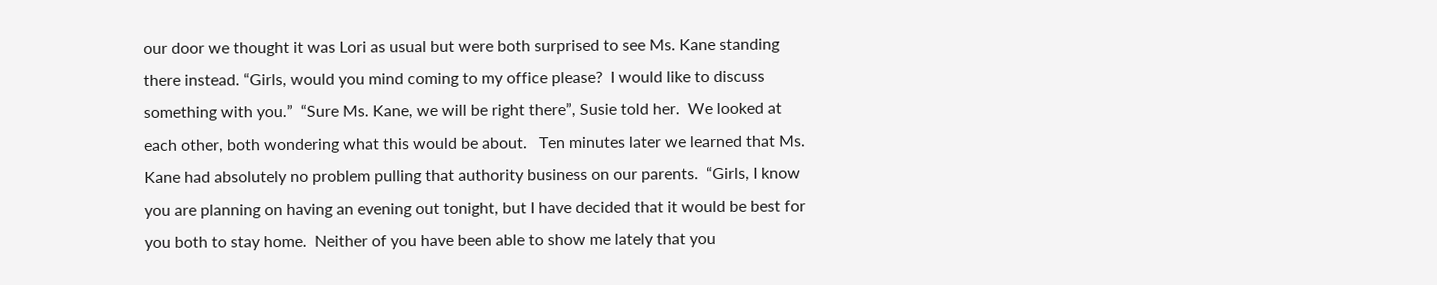our door we thought it was Lori as usual but were both surprised to see Ms. Kane standing there instead. “Girls, would you mind coming to my office please?  I would like to discuss something with you.”  “Sure Ms. Kane, we will be right there”, Susie told her.  We looked at each other, both wondering what this would be about.   Ten minutes later we learned that Ms. Kane had absolutely no problem pulling that authority business on our parents.  “Girls, I know you are planning on having an evening out tonight, but I have decided that it would be best for you both to stay home.  Neither of you have been able to show me lately that you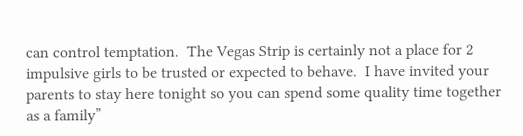can control temptation.  The Vegas Strip is certainly not a place for 2 impulsive girls to be trusted or expected to behave.  I have invited your parents to stay here tonight so you can spend some quality time together as a family”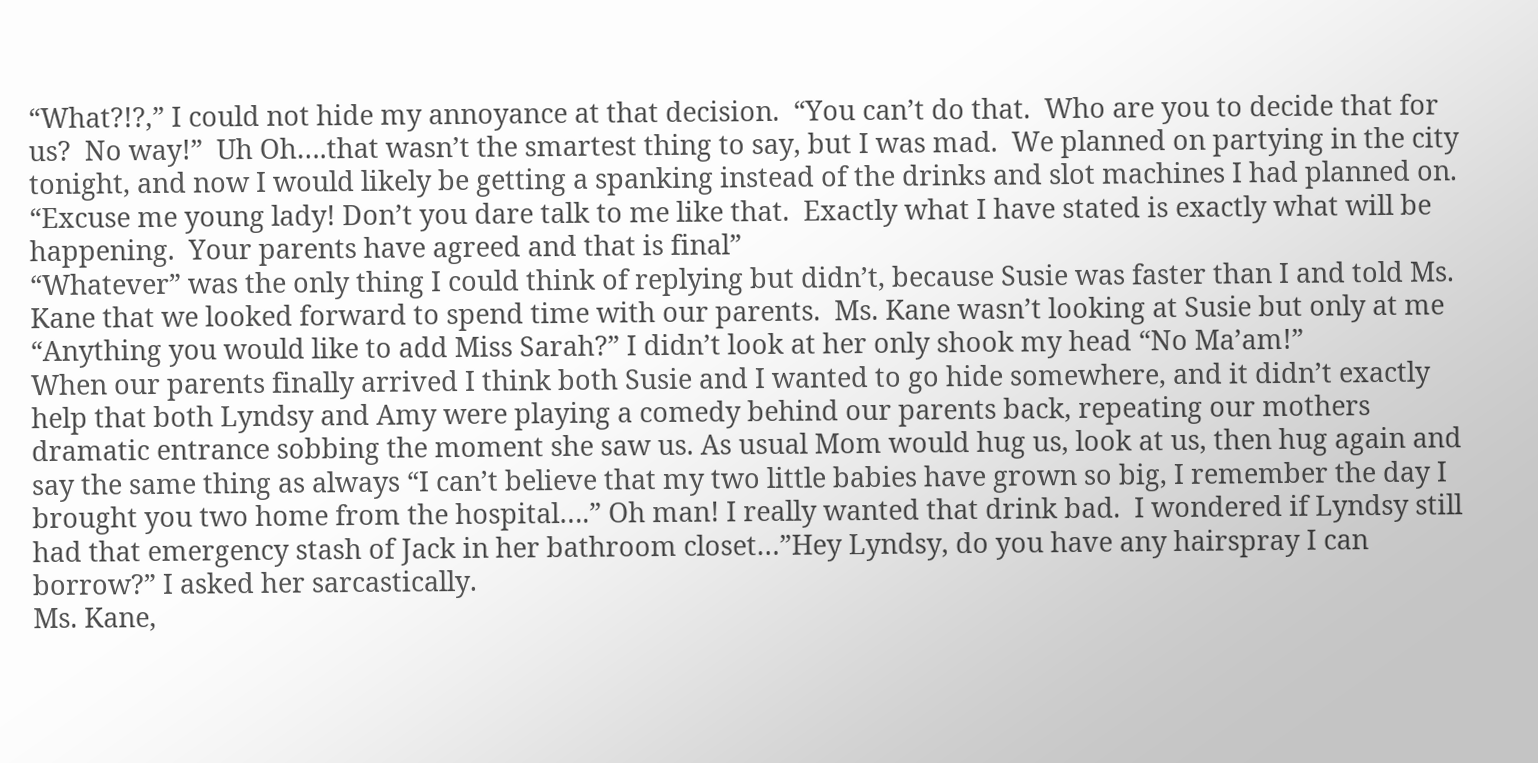“What?!?,” I could not hide my annoyance at that decision.  “You can’t do that.  Who are you to decide that for us?  No way!”  Uh Oh….that wasn’t the smartest thing to say, but I was mad.  We planned on partying in the city tonight, and now I would likely be getting a spanking instead of the drinks and slot machines I had planned on.  “Excuse me young lady! Don’t you dare talk to me like that.  Exactly what I have stated is exactly what will be happening.  Your parents have agreed and that is final”
“Whatever” was the only thing I could think of replying but didn’t, because Susie was faster than I and told Ms. Kane that we looked forward to spend time with our parents.  Ms. Kane wasn’t looking at Susie but only at me “Anything you would like to add Miss Sarah?” I didn’t look at her only shook my head “No Ma’am!”
When our parents finally arrived I think both Susie and I wanted to go hide somewhere, and it didn’t exactly help that both Lyndsy and Amy were playing a comedy behind our parents back, repeating our mothers dramatic entrance sobbing the moment she saw us. As usual Mom would hug us, look at us, then hug again and say the same thing as always “I can’t believe that my two little babies have grown so big, I remember the day I brought you two home from the hospital….” Oh man! I really wanted that drink bad.  I wondered if Lyndsy still had that emergency stash of Jack in her bathroom closet…”Hey Lyndsy, do you have any hairspray I can borrow?” I asked her sarcastically.
Ms. Kane,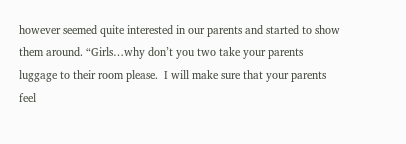however seemed quite interested in our parents and started to show them around. “Girls…why don’t you two take your parents luggage to their room please.  I will make sure that your parents feel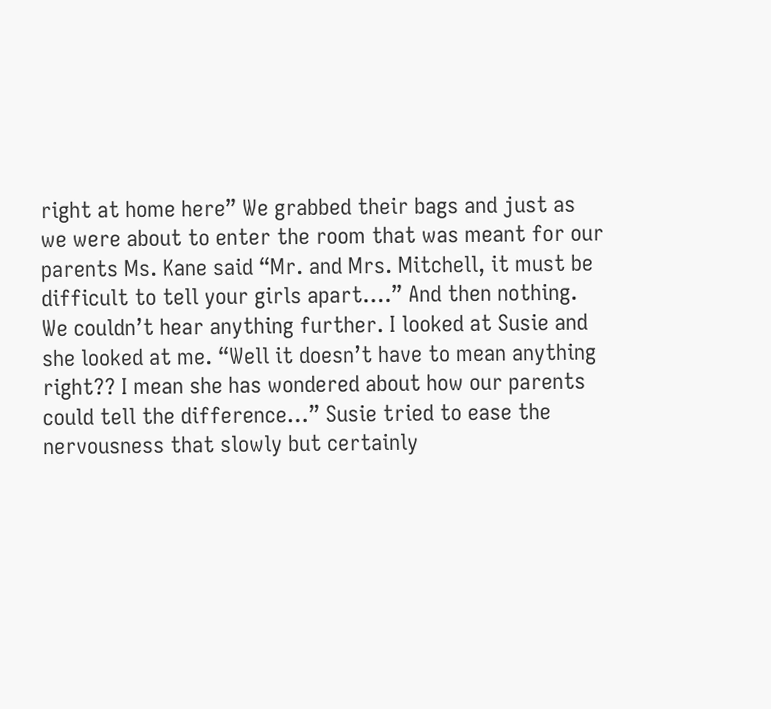right at home here” We grabbed their bags and just as we were about to enter the room that was meant for our parents Ms. Kane said “Mr. and Mrs. Mitchell, it must be difficult to tell your girls apart….” And then nothing. We couldn’t hear anything further. I looked at Susie and she looked at me. “Well it doesn’t have to mean anything right?? I mean she has wondered about how our parents could tell the difference…” Susie tried to ease the nervousness that slowly but certainly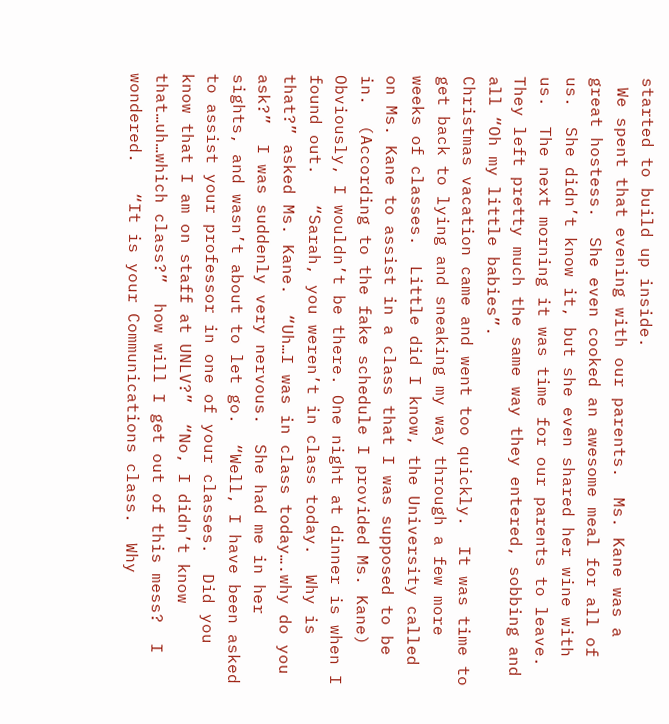started to build up inside.
 We spent that evening with our parents.  Ms. Kane was a great hostess.  She even cooked an awesome meal for all of us.  She didn’t know it, but she even shared her wine with us.  The next morning it was time for our parents to leave.  They left pretty much the same way they entered, sobbing and all “Oh my little babies”.
Christmas vacation came and went too quickly.  It was time to get back to lying and sneaking my way through a few more weeks of classes.  Little did I know, the University called on Ms. Kane to assist in a class that I was supposed to be in.  (According to the fake schedule I provided Ms. Kane)  Obviously, I wouldn’t be there. One night at dinner is when I found out.   “Sarah, you weren’t in class today.  Why is that?” asked Ms. Kane.  “Uh…I was in class today….why do you ask?”  I was suddenly very nervous.  She had me in her sights, and wasn’t about to let go.  “Well, I have been asked to assist your professor in one of your classes.  Did you know that I am on staff at UNLV?”  “No, I didn’t know that…uh…which class?”  how will I get out of this mess?  I wondered.   “It is your Communications class.  Why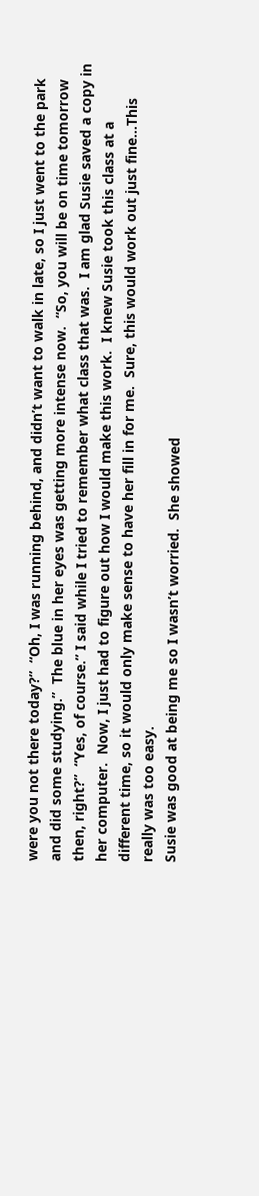were you not there today?”  “Oh, I was running behind, and didn’t want to walk in late, so I just went to the park and did some studying.”  The blue in her eyes was getting more intense now.  “So, you will be on time tomorrow then, right?”  “Yes, of course.” I said while I tried to remember what class that was.  I am glad Susie saved a copy in her computer.  Now, I just had to figure out how I would make this work.  I knew Susie took this class at a different time, so it would only make sense to have her fill in for me.  Sure, this would work out just fine…This really was too easy.
Susie was good at being me so I wasn’t worried.  She showed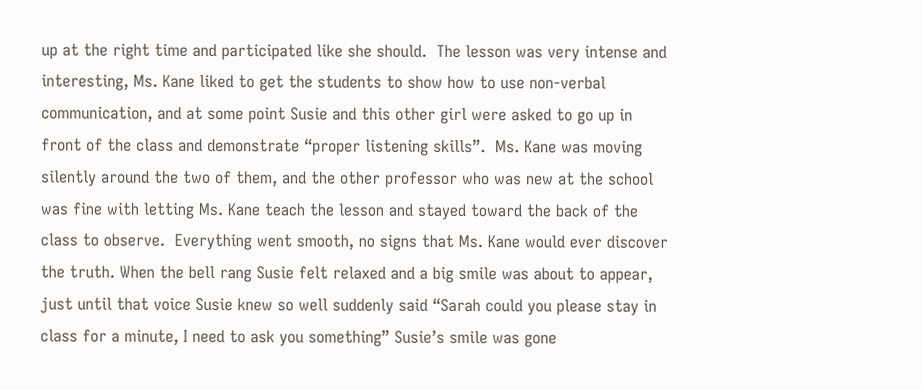up at the right time and participated like she should.  The lesson was very intense and interesting, Ms. Kane liked to get the students to show how to use non-verbal communication, and at some point Susie and this other girl were asked to go up in front of the class and demonstrate “proper listening skills”.  Ms. Kane was moving silently around the two of them, and the other professor who was new at the school was fine with letting Ms. Kane teach the lesson and stayed toward the back of the class to observe.  Everything went smooth, no signs that Ms. Kane would ever discover the truth. When the bell rang Susie felt relaxed and a big smile was about to appear, just until that voice Susie knew so well suddenly said “Sarah could you please stay in class for a minute, I need to ask you something” Susie’s smile was gone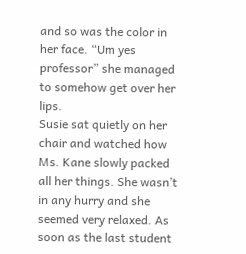and so was the color in her face. “Um yes professor” she managed to somehow get over her lips.
Susie sat quietly on her chair and watched how Ms. Kane slowly packed all her things. She wasn’t in any hurry and she seemed very relaxed. As soon as the last student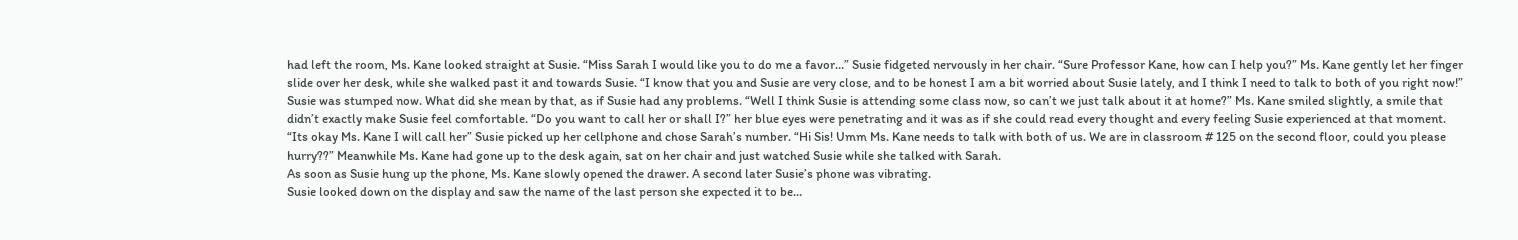had left the room, Ms. Kane looked straight at Susie. “Miss Sarah I would like you to do me a favor…” Susie fidgeted nervously in her chair. “Sure Professor Kane, how can I help you?” Ms. Kane gently let her finger slide over her desk, while she walked past it and towards Susie. “I know that you and Susie are very close, and to be honest I am a bit worried about Susie lately, and I think I need to talk to both of you right now!” Susie was stumped now. What did she mean by that, as if Susie had any problems. “Well I think Susie is attending some class now, so can’t we just talk about it at home?” Ms. Kane smiled slightly, a smile that didn’t exactly make Susie feel comfortable. “Do you want to call her or shall I?” her blue eyes were penetrating and it was as if she could read every thought and every feeling Susie experienced at that moment. “Its okay Ms. Kane I will call her” Susie picked up her cellphone and chose Sarah’s number. “Hi Sis! Umm Ms. Kane needs to talk with both of us. We are in classroom # 125 on the second floor, could you please hurry??” Meanwhile Ms. Kane had gone up to the desk again, sat on her chair and just watched Susie while she talked with Sarah.
As soon as Susie hung up the phone, Ms. Kane slowly opened the drawer. A second later Susie’s phone was vibrating.
Susie looked down on the display and saw the name of the last person she expected it to be…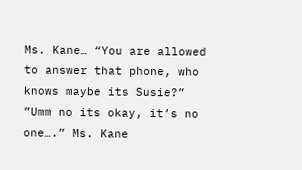Ms. Kane… “You are allowed to answer that phone, who knows maybe its Susie?” ”Umm no its okay, it’s no one….” Ms. Kane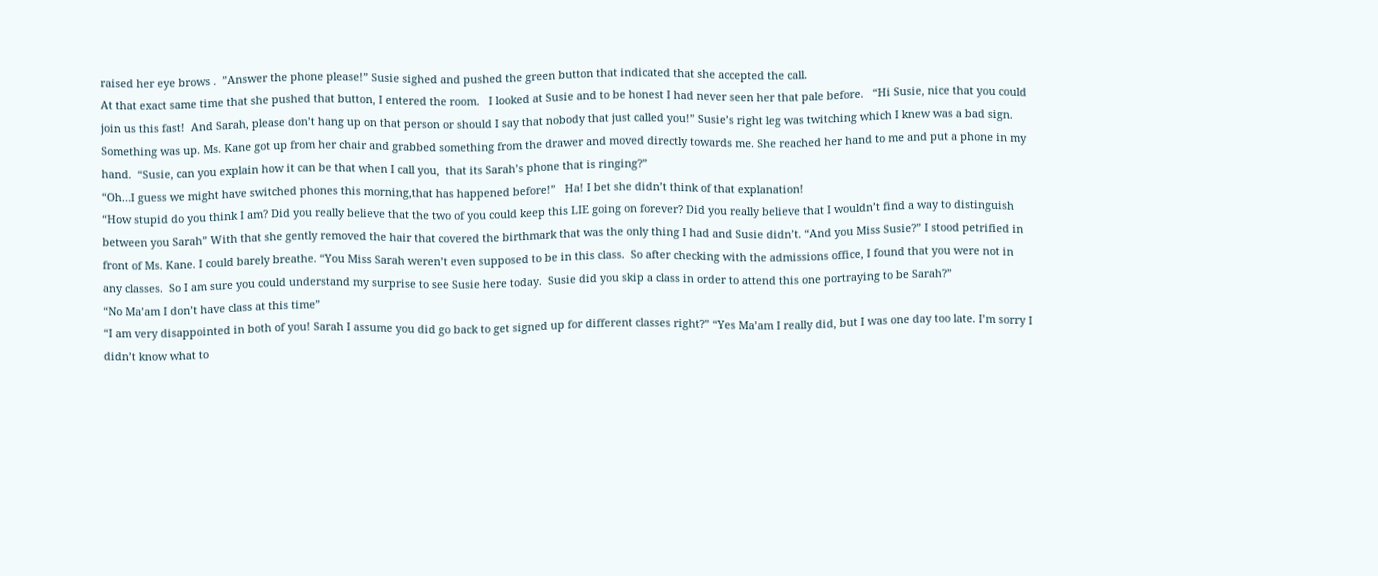raised her eye brows .  ”Answer the phone please!” Susie sighed and pushed the green button that indicated that she accepted the call.
At that exact same time that she pushed that button, I entered the room.   I looked at Susie and to be honest I had never seen her that pale before.   “Hi Susie, nice that you could join us this fast!  And Sarah, please don’t hang up on that person or should I say that nobody that just called you!” Susie’s right leg was twitching which I knew was a bad sign. Something was up. Ms. Kane got up from her chair and grabbed something from the drawer and moved directly towards me. She reached her hand to me and put a phone in my hand.  “Susie, can you explain how it can be that when I call you,  that its Sarah’s phone that is ringing?”
“Oh…I guess we might have switched phones this morning,that has happened before!”   Ha! I bet she didn’t think of that explanation!
“How stupid do you think I am? Did you really believe that the two of you could keep this LIE going on forever? Did you really believe that I wouldn’t find a way to distinguish between you Sarah” With that she gently removed the hair that covered the birthmark that was the only thing I had and Susie didn’t. “And you Miss Susie?” I stood petrified in front of Ms. Kane. I could barely breathe. “You Miss Sarah weren’t even supposed to be in this class.  So after checking with the admissions office, I found that you were not in any classes.  So I am sure you could understand my surprise to see Susie here today.  Susie did you skip a class in order to attend this one portraying to be Sarah?”
“No Ma’am I don’t have class at this time”
“I am very disappointed in both of you! Sarah I assume you did go back to get signed up for different classes right?” “Yes Ma’am I really did, but I was one day too late. I’m sorry I didn’t know what to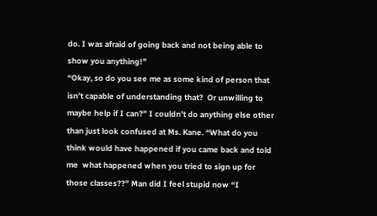do. I was afraid of going back and not being able to show you anything!”
“Okay, so do you see me as some kind of person that isn’t capable of understanding that?  Or unwilling to maybe help if I can?” I couldn’t do anything else other than just look confused at Ms. Kane. “What do you think would have happened if you came back and told me  what happened when you tried to sign up for those classes??” Man did I feel stupid now “I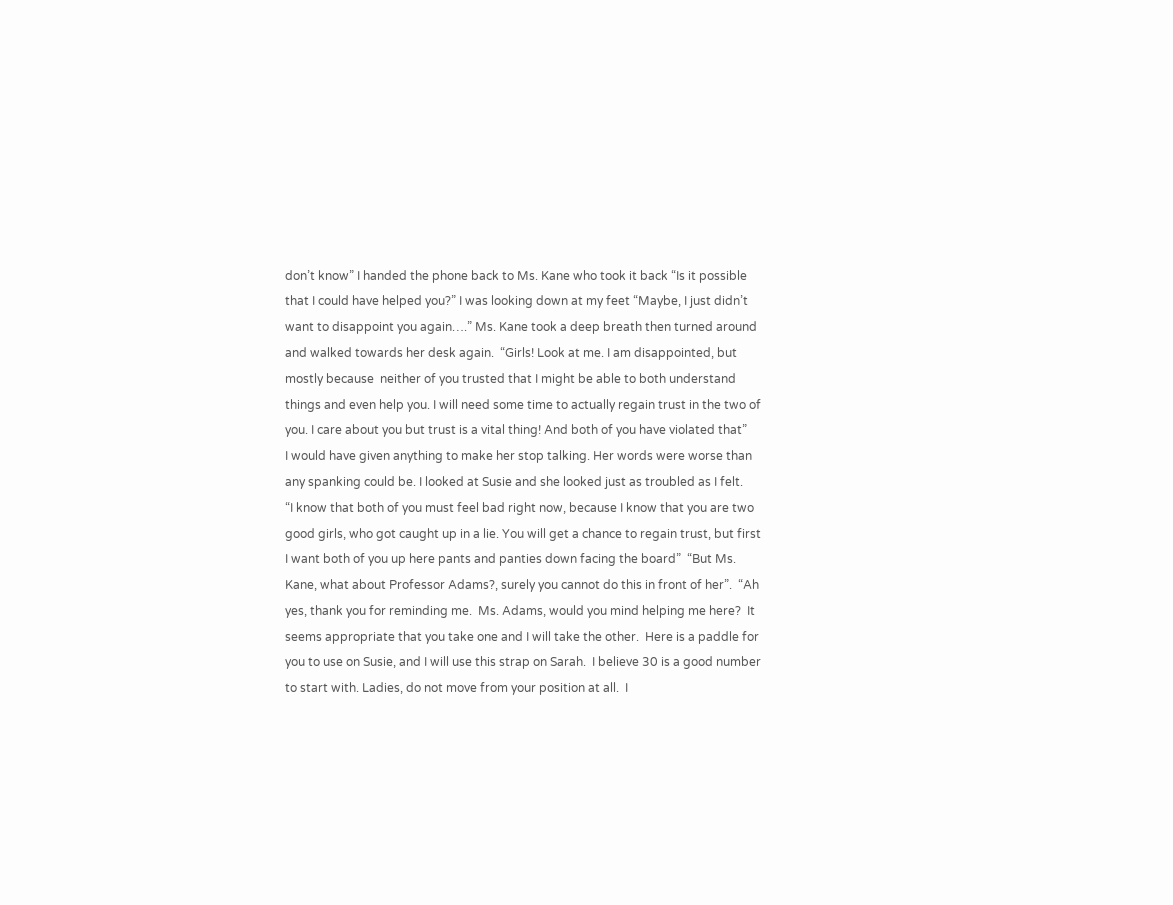don’t know” I handed the phone back to Ms. Kane who took it back “Is it possible that I could have helped you?” I was looking down at my feet “Maybe, I just didn’t want to disappoint you again….” Ms. Kane took a deep breath then turned around and walked towards her desk again.  “Girls! Look at me. I am disappointed, but mostly because  neither of you trusted that I might be able to both understand things and even help you. I will need some time to actually regain trust in the two of you. I care about you but trust is a vital thing! And both of you have violated that”
I would have given anything to make her stop talking. Her words were worse than any spanking could be. I looked at Susie and she looked just as troubled as I felt.
“I know that both of you must feel bad right now, because I know that you are two good girls, who got caught up in a lie. You will get a chance to regain trust, but first I want both of you up here pants and panties down facing the board”  “But Ms. Kane, what about Professor Adams?, surely you cannot do this in front of her”.  “Ah yes, thank you for reminding me.  Ms. Adams, would you mind helping me here?  It seems appropriate that you take one and I will take the other.  Here is a paddle for you to use on Susie, and I will use this strap on Sarah.  I believe 30 is a good number to start with. Ladies, do not move from your position at all.  I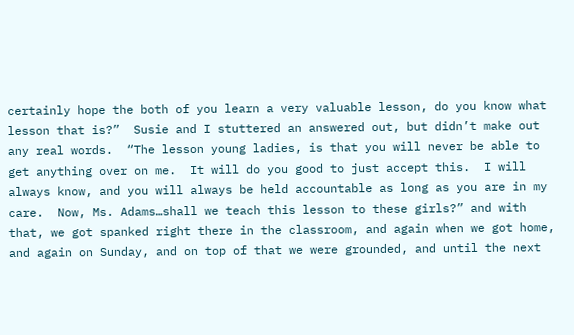certainly hope the both of you learn a very valuable lesson, do you know what lesson that is?”  Susie and I stuttered an answered out, but didn’t make out any real words.  “The lesson young ladies, is that you will never be able to get anything over on me.  It will do you good to just accept this.  I will always know, and you will always be held accountable as long as you are in my care.  Now, Ms. Adams…shall we teach this lesson to these girls?” and with that, we got spanked right there in the classroom, and again when we got home, and again on Sunday, and on top of that we were grounded, and until the next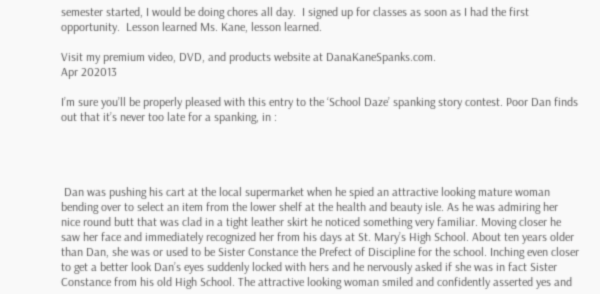semester started, I would be doing chores all day.  I signed up for classes as soon as I had the first opportunity.  Lesson learned Ms. Kane, lesson learned.

Visit my premium video, DVD, and products website at DanaKaneSpanks.com.
Apr 202013

I’m sure you’ll be properly pleased with this entry to the ‘School Daze’ spanking story contest. Poor Dan finds out that it’s never too late for a spanking, in :




 Dan was pushing his cart at the local supermarket when he spied an attractive looking mature woman bending over to select an item from the lower shelf at the health and beauty isle. As he was admiring her nice round butt that was clad in a tight leather skirt he noticed something very familiar. Moving closer he saw her face and immediately recognized her from his days at St. Mary’s High School. About ten years older than Dan, she was or used to be Sister Constance the Prefect of Discipline for the school. Inching even closer to get a better look Dan’s eyes suddenly locked with hers and he nervously asked if she was in fact Sister Constance from his old High School. The attractive looking woman smiled and confidently asserted yes and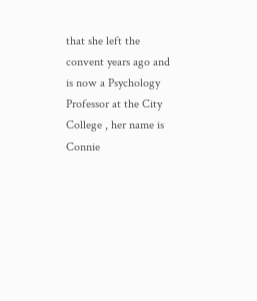that she left the convent years ago and is now a Psychology Professor at the City College , her name is Connie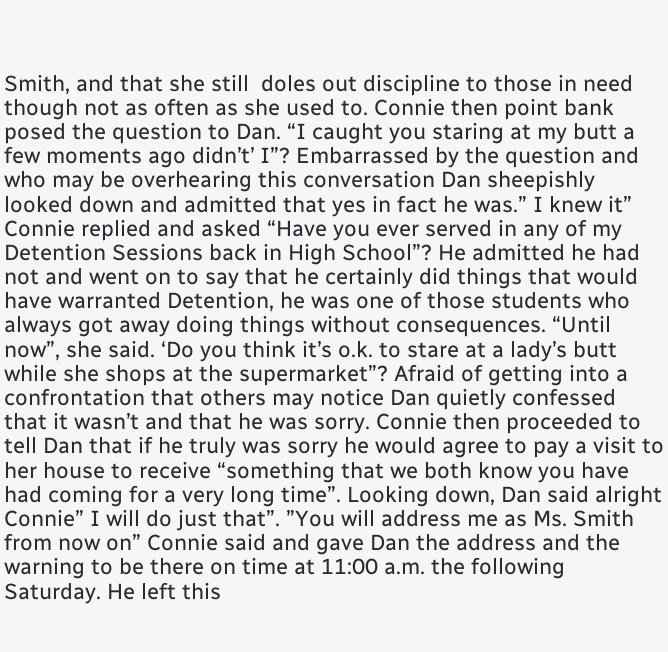Smith, and that she still  doles out discipline to those in need though not as often as she used to. Connie then point bank posed the question to Dan. “I caught you staring at my butt a few moments ago didn’t’ I”? Embarrassed by the question and who may be overhearing this conversation Dan sheepishly looked down and admitted that yes in fact he was.” I knew it” Connie replied and asked “Have you ever served in any of my Detention Sessions back in High School”? He admitted he had not and went on to say that he certainly did things that would have warranted Detention, he was one of those students who always got away doing things without consequences. “Until now”, she said. ‘Do you think it’s o.k. to stare at a lady’s butt while she shops at the supermarket”? Afraid of getting into a confrontation that others may notice Dan quietly confessed that it wasn’t and that he was sorry. Connie then proceeded to tell Dan that if he truly was sorry he would agree to pay a visit to her house to receive “something that we both know you have had coming for a very long time”. Looking down, Dan said alright Connie” I will do just that”. ”You will address me as Ms. Smith from now on” Connie said and gave Dan the address and the warning to be there on time at 11:00 a.m. the following Saturday. He left this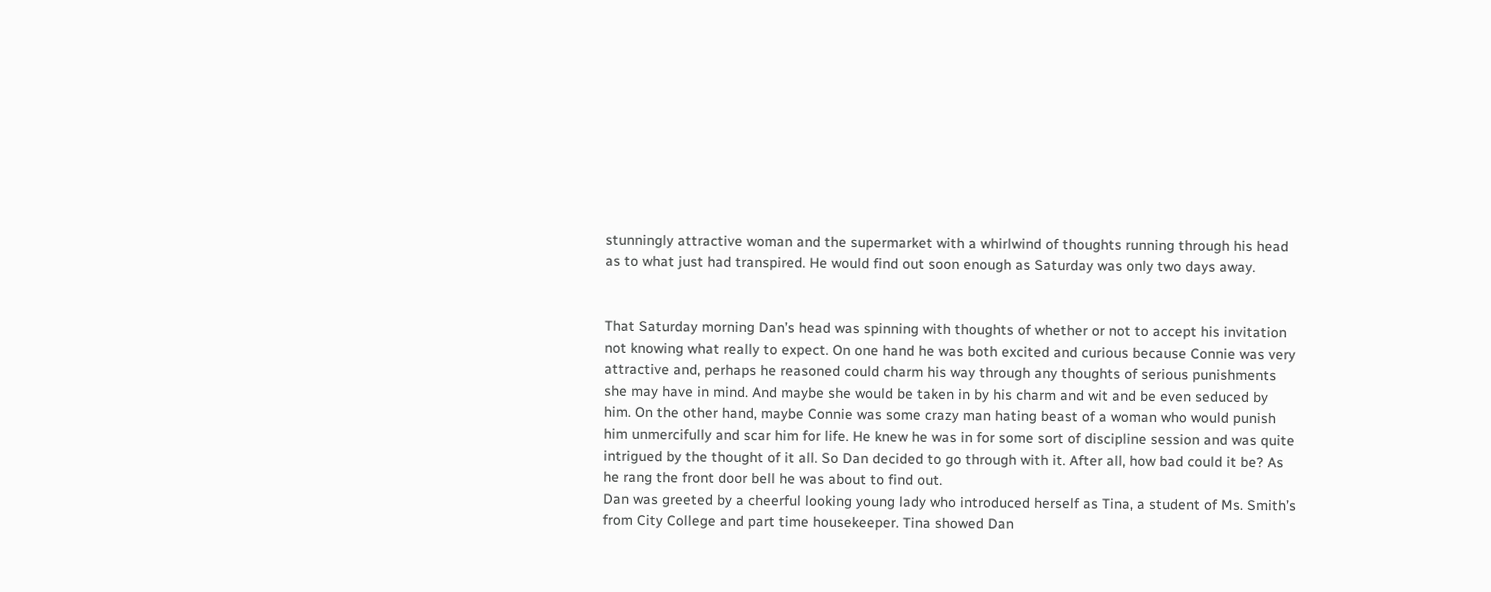stunningly attractive woman and the supermarket with a whirlwind of thoughts running through his head as to what just had transpired. He would find out soon enough as Saturday was only two days away.


That Saturday morning Dan’s head was spinning with thoughts of whether or not to accept his invitation not knowing what really to expect. On one hand he was both excited and curious because Connie was very attractive and, perhaps he reasoned could charm his way through any thoughts of serious punishments she may have in mind. And maybe she would be taken in by his charm and wit and be even seduced by him. On the other hand, maybe Connie was some crazy man hating beast of a woman who would punish him unmercifully and scar him for life. He knew he was in for some sort of discipline session and was quite intrigued by the thought of it all. So Dan decided to go through with it. After all, how bad could it be? As he rang the front door bell he was about to find out.
Dan was greeted by a cheerful looking young lady who introduced herself as Tina, a student of Ms. Smith’s from City College and part time housekeeper. Tina showed Dan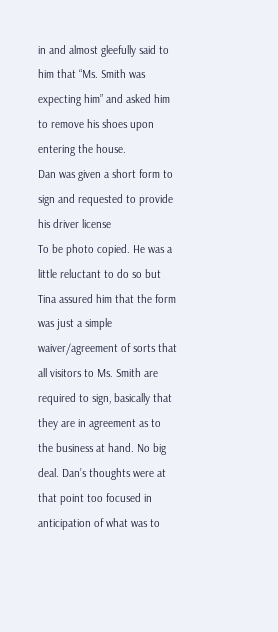in and almost gleefully said to him that “Ms. Smith was expecting him” and asked him to remove his shoes upon entering the house.
Dan was given a short form to sign and requested to provide his driver license
To be photo copied. He was a little reluctant to do so but Tina assured him that the form was just a simple waiver/agreement of sorts that all visitors to Ms. Smith are required to sign, basically that they are in agreement as to the business at hand. No big deal. Dan’s thoughts were at that point too focused in anticipation of what was to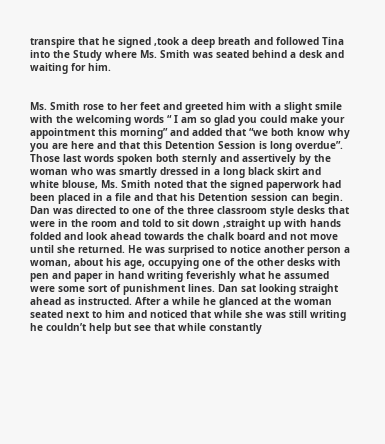transpire that he signed ,took a deep breath and followed Tina into the Study where Ms. Smith was seated behind a desk and waiting for him.


Ms. Smith rose to her feet and greeted him with a slight smile with the welcoming words “ I am so glad you could make your appointment this morning” and added that “we both know why you are here and that this Detention Session is long overdue”. Those last words spoken both sternly and assertively by the woman who was smartly dressed in a long black skirt and white blouse, Ms. Smith noted that the signed paperwork had been placed in a file and that his Detention session can begin. Dan was directed to one of the three classroom style desks that were in the room and told to sit down ,straight up with hands folded and look ahead towards the chalk board and not move until she returned. He was surprised to notice another person a woman, about his age, occupying one of the other desks with pen and paper in hand writing feverishly what he assumed were some sort of punishment lines. Dan sat looking straight ahead as instructed. After a while he glanced at the woman seated next to him and noticed that while she was still writing he couldn’t help but see that while constantly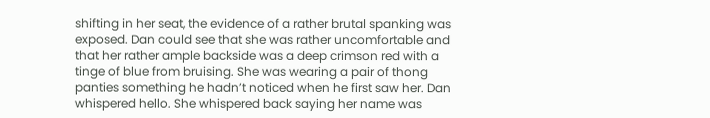shifting in her seat, the evidence of a rather brutal spanking was exposed. Dan could see that she was rather uncomfortable and that her rather ample backside was a deep crimson red with a tinge of blue from bruising. She was wearing a pair of thong panties something he hadn’t noticed when he first saw her. Dan whispered hello. She whispered back saying her name was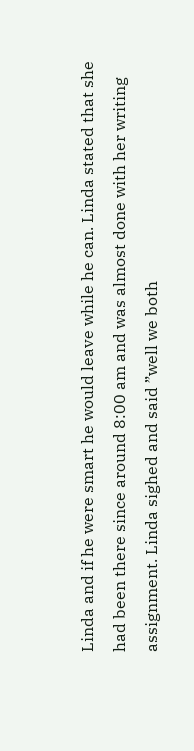Linda and if he were smart he would leave while he can. Linda stated that she had been there since around 8:00 am and was almost done with her writing assignment. Linda sighed and said ”well we both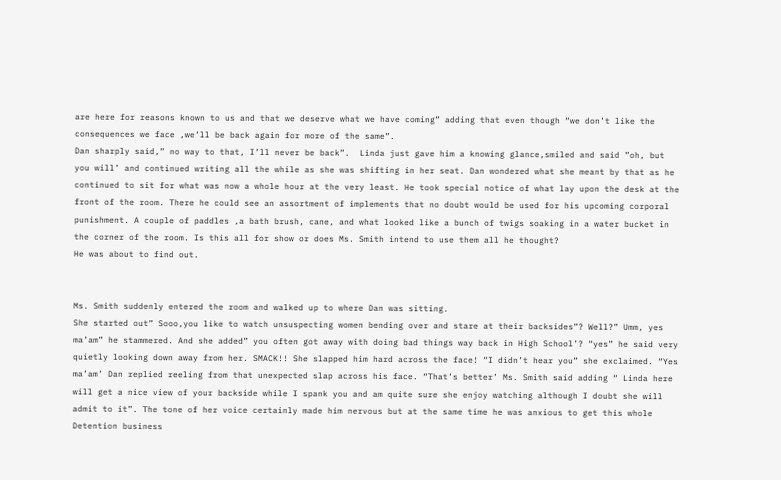are here for reasons known to us and that we deserve what we have coming” adding that even though “we don’t like the consequences we face ,we’ll be back again for more of the same”.
Dan sharply said,” no way to that, I’ll never be back”.  Linda just gave him a knowing glance,smiled and said ”oh, but you will’ and continued writing all the while as she was shifting in her seat. Dan wondered what she meant by that as he continued to sit for what was now a whole hour at the very least. He took special notice of what lay upon the desk at the front of the room. There he could see an assortment of implements that no doubt would be used for his upcoming corporal punishment. A couple of paddles ,a bath brush, cane, and what looked like a bunch of twigs soaking in a water bucket in the corner of the room. Is this all for show or does Ms. Smith intend to use them all he thought?
He was about to find out.


Ms. Smith suddenly entered the room and walked up to where Dan was sitting.
She started out” Sooo,you like to watch unsuspecting women bending over and stare at their backsides”? Well?” Umm, yes ma’am” he stammered. And she added” you often got away with doing bad things way back in High School’? “yes” he said very quietly looking down away from her. SMACK!! She slapped him hard across the face! “I didn’t hear you” she exclaimed. “Yes ma’am’ Dan replied reeling from that unexpected slap across his face. “That’s better’ Ms. Smith said adding “ Linda here will get a nice view of your backside while I spank you and am quite sure she enjoy watching although I doubt she will admit to it”. The tone of her voice certainly made him nervous but at the same time he was anxious to get this whole Detention business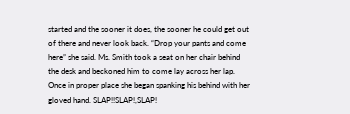started and the sooner it does, the sooner he could get out of there and never look back. “Drop your pants and come here” she said. Ms. Smith took a seat on her chair behind the desk and beckoned him to come lay across her lap. Once in proper place she began spanking his behind with her gloved hand. SLAP!!SLAP!,SLAP!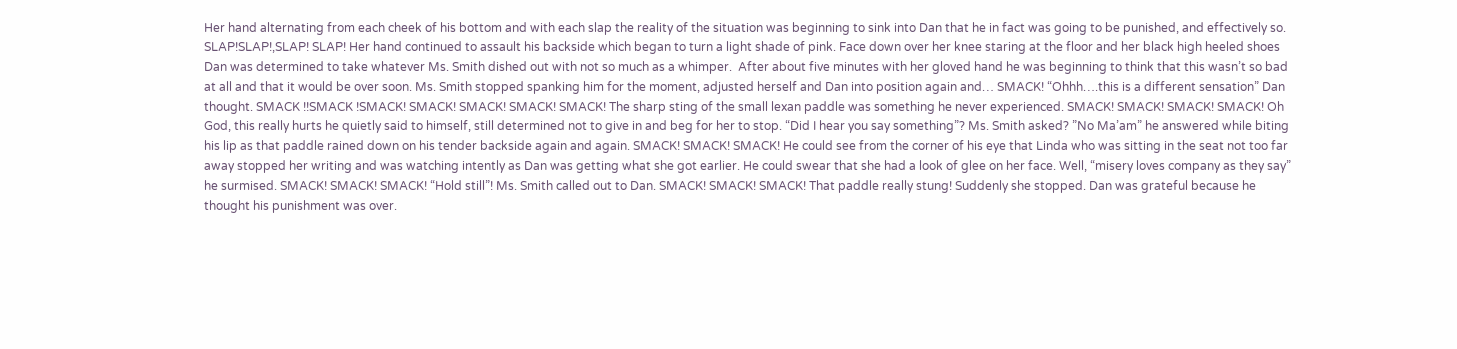Her hand alternating from each cheek of his bottom and with each slap the reality of the situation was beginning to sink into Dan that he in fact was going to be punished, and effectively so. SLAP!SLAP!,SLAP! SLAP! Her hand continued to assault his backside which began to turn a light shade of pink. Face down over her knee staring at the floor and her black high heeled shoes Dan was determined to take whatever Ms. Smith dished out with not so much as a whimper.  After about five minutes with her gloved hand he was beginning to think that this wasn’t so bad at all and that it would be over soon. Ms. Smith stopped spanking him for the moment, adjusted herself and Dan into position again and… SMACK! “Ohhh….this is a different sensation” Dan thought. SMACK !!SMACK !SMACK! SMACK! SMACK! SMACK! SMACK! The sharp sting of the small lexan paddle was something he never experienced. SMACK! SMACK! SMACK! SMACK! Oh God, this really hurts he quietly said to himself, still determined not to give in and beg for her to stop. “Did I hear you say something”? Ms. Smith asked? ”No Ma’am” he answered while biting his lip as that paddle rained down on his tender backside again and again. SMACK! SMACK! SMACK! He could see from the corner of his eye that Linda who was sitting in the seat not too far away stopped her writing and was watching intently as Dan was getting what she got earlier. He could swear that she had a look of glee on her face. Well, “misery loves company as they say” he surmised. SMACK! SMACK! SMACK! “Hold still”! Ms. Smith called out to Dan. SMACK! SMACK! SMACK! That paddle really stung! Suddenly she stopped. Dan was grateful because he thought his punishment was over.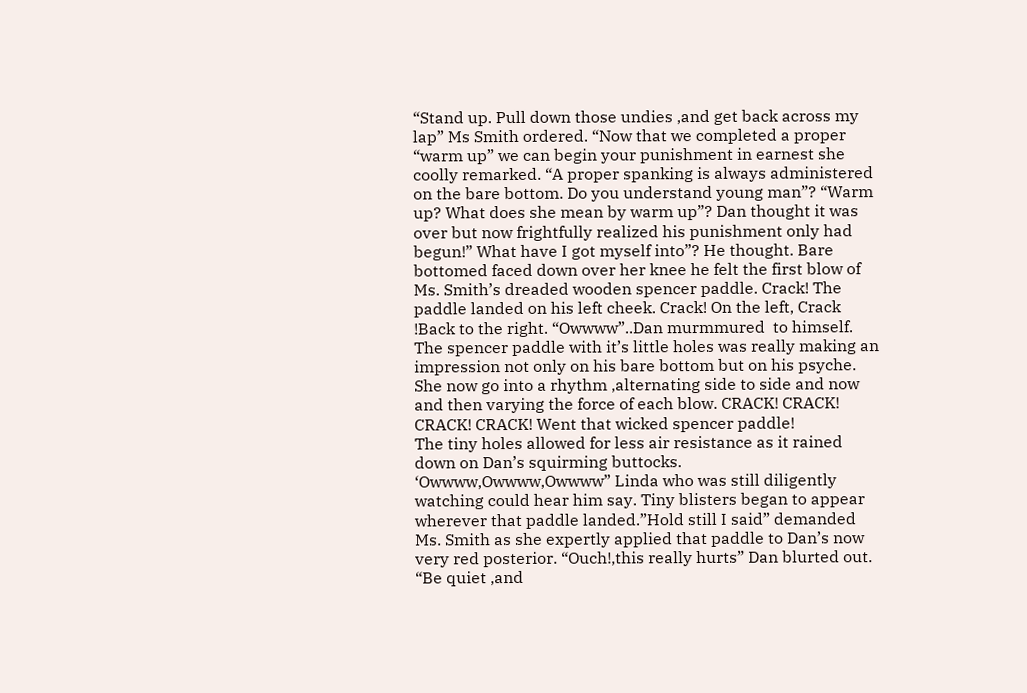“Stand up. Pull down those undies ,and get back across my lap” Ms Smith ordered. “Now that we completed a proper “warm up” we can begin your punishment in earnest she coolly remarked. “A proper spanking is always administered on the bare bottom. Do you understand young man”? “Warm up? What does she mean by warm up”? Dan thought it was over but now frightfully realized his punishment only had begun!” What have I got myself into”? He thought. Bare bottomed faced down over her knee he felt the first blow of Ms. Smith’s dreaded wooden spencer paddle. Crack! The paddle landed on his left cheek. Crack! On the left, Crack !Back to the right. “Owwww”..Dan murmmured  to himself. The spencer paddle with it’s little holes was really making an impression not only on his bare bottom but on his psyche. She now go into a rhythm ,alternating side to side and now and then varying the force of each blow. CRACK! CRACK! CRACK! CRACK! Went that wicked spencer paddle!
The tiny holes allowed for less air resistance as it rained down on Dan’s squirming buttocks. ‘Owwww,Owwww,Owwww” Linda who was still diligently watching could hear him say. Tiny blisters began to appear wherever that paddle landed.”Hold still I said” demanded Ms. Smith as she expertly applied that paddle to Dan’s now very red posterior. “Ouch!,this really hurts” Dan blurted out. “Be quiet ,and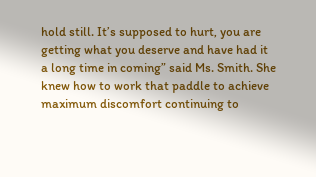hold still. It’s supposed to hurt, you are getting what you deserve and have had it a long time in coming” said Ms. Smith. She knew how to work that paddle to achieve maximum discomfort continuing to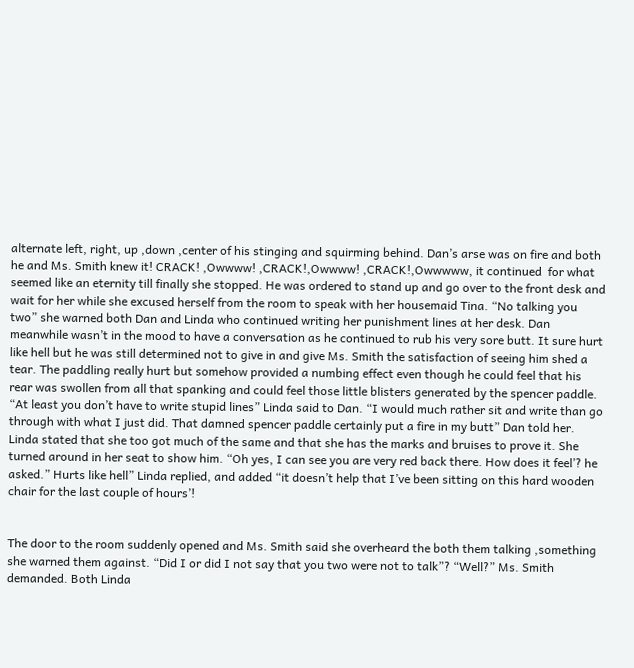alternate left, right, up ,down ,center of his stinging and squirming behind. Dan’s arse was on fire and both he and Ms. Smith knew it! CRACK! ,Owwww! ,CRACK!,Owwww! ,CRACK!,Owwwww, it continued  for what seemed like an eternity till finally she stopped. He was ordered to stand up and go over to the front desk and wait for her while she excused herself from the room to speak with her housemaid Tina. “No talking you two” she warned both Dan and Linda who continued writing her punishment lines at her desk. Dan meanwhile wasn’t in the mood to have a conversation as he continued to rub his very sore butt. It sure hurt like hell but he was still determined not to give in and give Ms. Smith the satisfaction of seeing him shed a tear. The paddling really hurt but somehow provided a numbing effect even though he could feel that his rear was swollen from all that spanking and could feel those little blisters generated by the spencer paddle. “At least you don’t have to write stupid lines” Linda said to Dan. “I would much rather sit and write than go through with what I just did. That damned spencer paddle certainly put a fire in my butt” Dan told her. Linda stated that she too got much of the same and that she has the marks and bruises to prove it. She turned around in her seat to show him. “Oh yes, I can see you are very red back there. How does it feel’? he asked.” Hurts like hell” Linda replied, and added “it doesn’t help that I’ve been sitting on this hard wooden chair for the last couple of hours’!


The door to the room suddenly opened and Ms. Smith said she overheard the both them talking ,something she warned them against. “Did I or did I not say that you two were not to talk”? “Well?” Ms. Smith demanded. Both Linda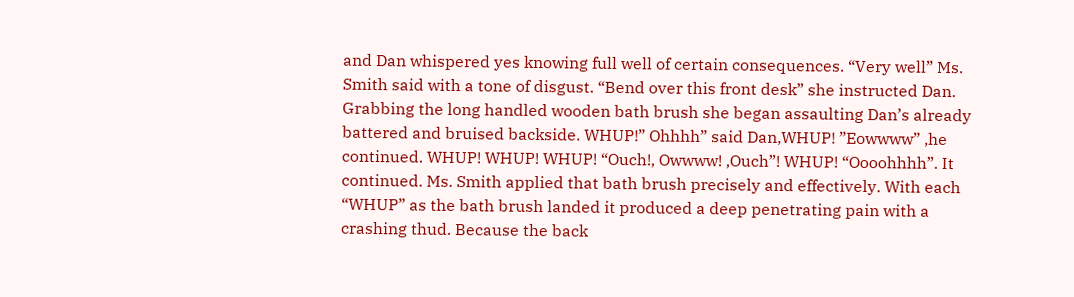and Dan whispered yes knowing full well of certain consequences. “Very well” Ms. Smith said with a tone of disgust. “Bend over this front desk” she instructed Dan. Grabbing the long handled wooden bath brush she began assaulting Dan’s already battered and bruised backside. WHUP!” Ohhhh” said Dan,WHUP! ”Eowwww” ,he continued. WHUP! WHUP! WHUP! “Ouch!, Owwww! ,Ouch”! WHUP! “Oooohhhh”. It continued. Ms. Smith applied that bath brush precisely and effectively. With each “WHUP” as the bath brush landed it produced a deep penetrating pain with a crashing thud. Because the back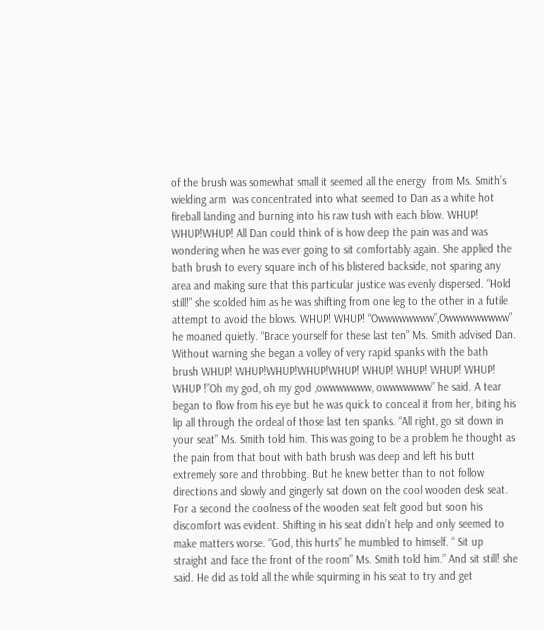of the brush was somewhat small it seemed all the energy  from Ms. Smith’s wielding arm  was concentrated into what seemed to Dan as a white hot fireball landing and burning into his raw tush with each blow. WHUP! WHUP!WHUP! All Dan could think of is how deep the pain was and was wondering when he was ever going to sit comfortably again. She applied the bath brush to every square inch of his blistered backside, not sparing any area and making sure that this particular justice was evenly dispersed. “Hold still!” she scolded him as he was shifting from one leg to the other in a futile attempt to avoid the blows. WHUP! WHUP! “Owwwwwwww”,Owwwwwwwww” he moaned quietly. “Brace yourself for these last ten” Ms. Smith advised Dan. Without warning she began a volley of very rapid spanks with the bath brush WHUP! WHUP!WHUP!WHUP!WHUP! WHUP! WHUP! WHUP! WHUP! WHUP !”Oh my god, oh my god ,owwwwwww, owwwwwww” he said. A tear began to flow from his eye but he was quick to conceal it from her, biting his lip all through the ordeal of those last ten spanks. “All right, go sit down in your seat” Ms. Smith told him. This was going to be a problem he thought as the pain from that bout with bath brush was deep and left his butt extremely sore and throbbing. But he knew better than to not follow directions and slowly and gingerly sat down on the cool wooden desk seat. For a second the coolness of the wooden seat felt good but soon his discomfort was evident. Shifting in his seat didn’t help and only seemed to make matters worse. “God, this hurts” he mumbled to himself. “ Sit up straight and face the front of the room” Ms. Smith told him.” And sit still! she said. He did as told all the while squirming in his seat to try and get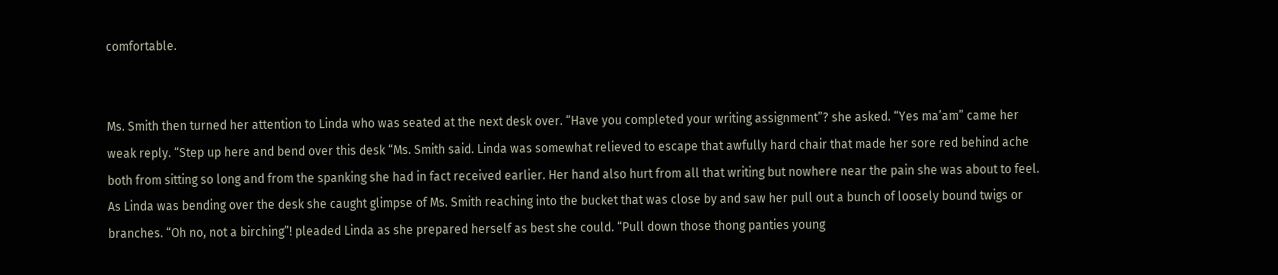comfortable.


Ms. Smith then turned her attention to Linda who was seated at the next desk over. “Have you completed your writing assignment”? she asked. “Yes ma’am” came her weak reply. “Step up here and bend over this desk “Ms. Smith said. Linda was somewhat relieved to escape that awfully hard chair that made her sore red behind ache both from sitting so long and from the spanking she had in fact received earlier. Her hand also hurt from all that writing but nowhere near the pain she was about to feel. As Linda was bending over the desk she caught glimpse of Ms. Smith reaching into the bucket that was close by and saw her pull out a bunch of loosely bound twigs or branches. “Oh no, not a birching”! pleaded Linda as she prepared herself as best she could. “Pull down those thong panties young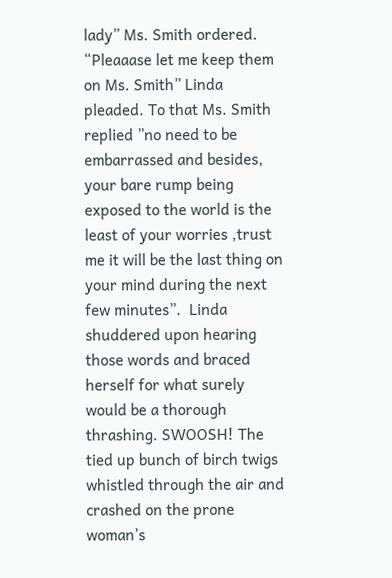lady” Ms. Smith ordered. “Pleaaase let me keep them on Ms. Smith” Linda pleaded. To that Ms. Smith replied ”no need to be embarrassed and besides, your bare rump being exposed to the world is the least of your worries ,trust me it will be the last thing on your mind during the next few minutes”.  Linda shuddered upon hearing those words and braced herself for what surely would be a thorough thrashing. SWOOSH! The tied up bunch of birch twigs whistled through the air and crashed on the prone woman’s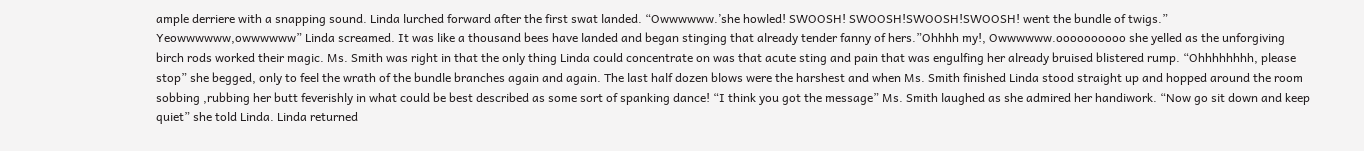ample derriere with a snapping sound. Linda lurched forward after the first swat landed. “Owwwwww.’she howled! SWOOSH! SWOOSH!SWOOSH!SWOOSH! went the bundle of twigs.” Yeowwwwww,owwwwww” Linda screamed. It was like a thousand bees have landed and began stinging that already tender fanny of hers.”Ohhhh my!, Owwwwww.oooooooooo she yelled as the unforgiving birch rods worked their magic. Ms. Smith was right in that the only thing Linda could concentrate on was that acute sting and pain that was engulfing her already bruised blistered rump. “Ohhhhhhhh, please stop” she begged, only to feel the wrath of the bundle branches again and again. The last half dozen blows were the harshest and when Ms. Smith finished Linda stood straight up and hopped around the room sobbing ,rubbing her butt feverishly in what could be best described as some sort of spanking dance! “I think you got the message” Ms. Smith laughed as she admired her handiwork. “Now go sit down and keep quiet” she told Linda. Linda returned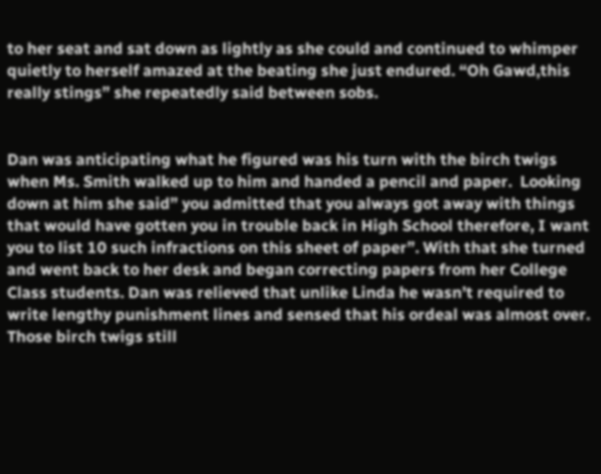to her seat and sat down as lightly as she could and continued to whimper quietly to herself amazed at the beating she just endured. “Oh Gawd,this really stings” she repeatedly said between sobs.


Dan was anticipating what he figured was his turn with the birch twigs when Ms. Smith walked up to him and handed a pencil and paper.  Looking down at him she said” you admitted that you always got away with things that would have gotten you in trouble back in High School therefore, I want you to list 10 such infractions on this sheet of paper”. With that she turned and went back to her desk and began correcting papers from her College Class students. Dan was relieved that unlike Linda he wasn’t required to write lengthy punishment lines and sensed that his ordeal was almost over. Those birch twigs still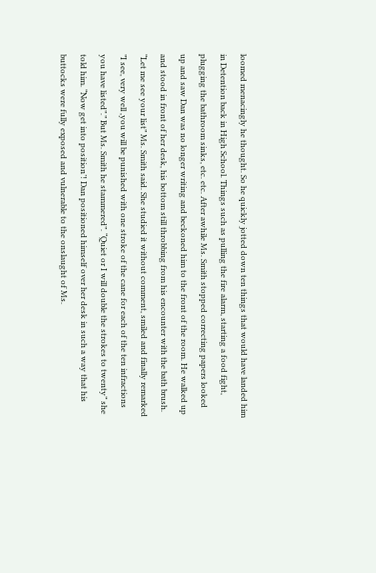loomed menacingly he thought. So he quickly jotted down ten things that would have landed him in Detention back in High School. Things such as pulling the fire alarm, starting a food fight, plugging the bathroom sinks, etc. etc. After awhile Ms. Smith stopped correcting papers looked up and saw Dan was no longer writing and beckoned him to the front of the room. He walked up and stood in front of her desk, his bottom still throbbing from his encounter with the bath brush. “Let me see your list” Ms. Smith said. She studied it without comment, smiled and finally remarked ”I see, very well ,you will be punished with one stroke of the cane for each of the ten infractions you have listed”.” But Ms. Smith he stammered”. “Quiet or I will double the strokes to twenty” she told him. “Now get into position’! Dan positioned himself over her desk in such a way that his buttocks were fully exposed and vulnerable to the onslaught of Ms.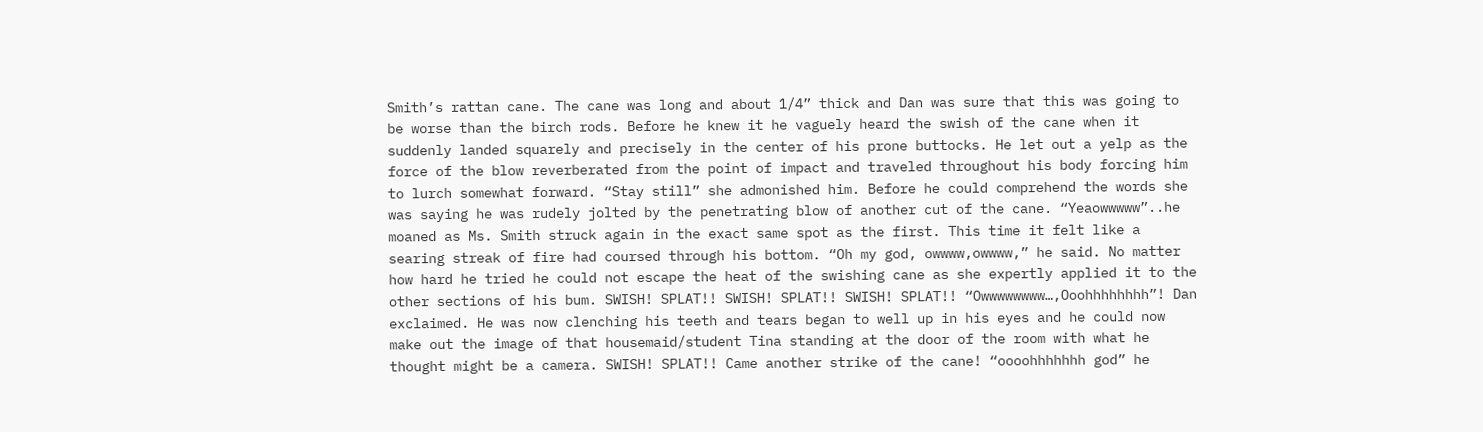Smith’s rattan cane. The cane was long and about 1/4” thick and Dan was sure that this was going to be worse than the birch rods. Before he knew it he vaguely heard the swish of the cane when it suddenly landed squarely and precisely in the center of his prone buttocks. He let out a yelp as the force of the blow reverberated from the point of impact and traveled throughout his body forcing him to lurch somewhat forward. “Stay still” she admonished him. Before he could comprehend the words she was saying he was rudely jolted by the penetrating blow of another cut of the cane. “Yeaowwwww”..he moaned as Ms. Smith struck again in the exact same spot as the first. This time it felt like a searing streak of fire had coursed through his bottom. “Oh my god, owwww,owwww,” he said. No matter how hard he tried he could not escape the heat of the swishing cane as she expertly applied it to the other sections of his bum. SWISH! SPLAT!! SWISH! SPLAT!! SWISH! SPLAT!! “Owwwwwwww…,Ooohhhhhhhh”! Dan exclaimed. He was now clenching his teeth and tears began to well up in his eyes and he could now make out the image of that housemaid/student Tina standing at the door of the room with what he thought might be a camera. SWISH! SPLAT!! Came another strike of the cane! “oooohhhhhhh god” he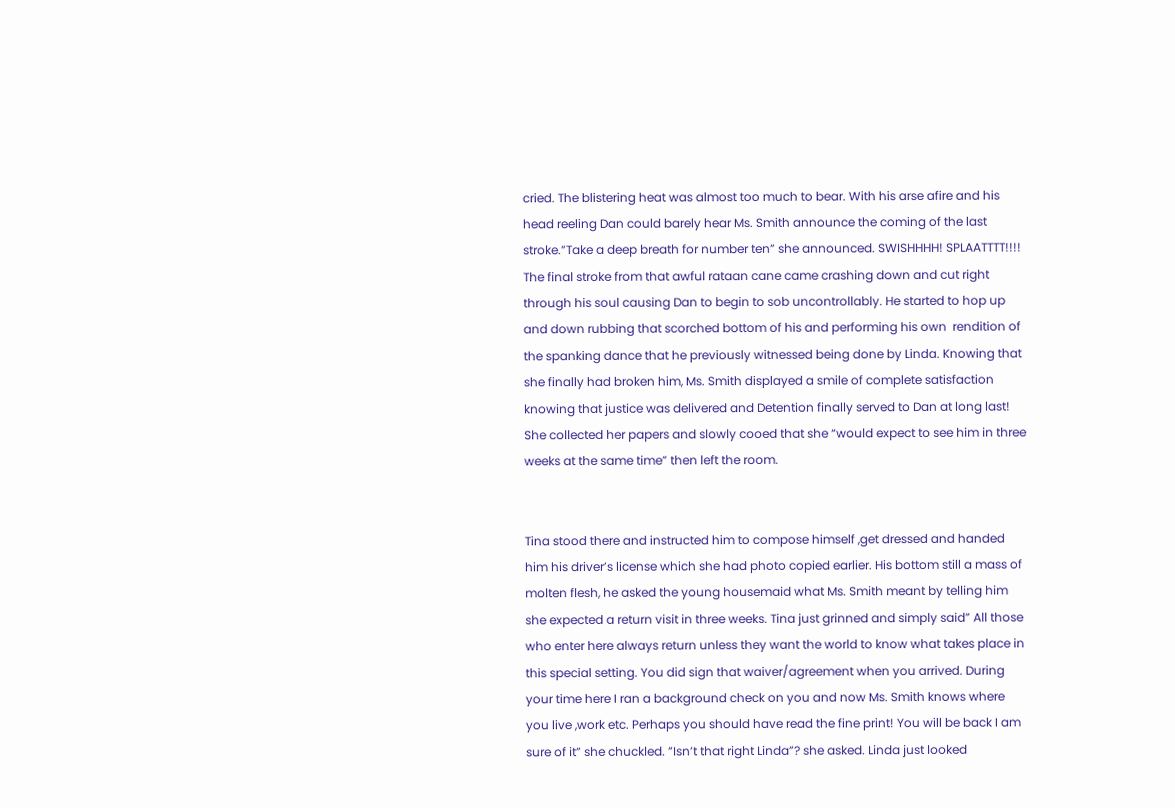cried. The blistering heat was almost too much to bear. With his arse afire and his head reeling Dan could barely hear Ms. Smith announce the coming of the last stroke.”Take a deep breath for number ten” she announced. SWISHHHH! SPLAATTTT!!!! The final stroke from that awful rataan cane came crashing down and cut right through his soul causing Dan to begin to sob uncontrollably. He started to hop up and down rubbing that scorched bottom of his and performing his own  rendition of the spanking dance that he previously witnessed being done by Linda. Knowing that she finally had broken him, Ms. Smith displayed a smile of complete satisfaction knowing that justice was delivered and Detention finally served to Dan at long last! She collected her papers and slowly cooed that she “would expect to see him in three weeks at the same time” then left the room.


Tina stood there and instructed him to compose himself ,get dressed and handed him his driver’s license which she had photo copied earlier. His bottom still a mass of molten flesh, he asked the young housemaid what Ms. Smith meant by telling him she expected a return visit in three weeks. Tina just grinned and simply said” All those who enter here always return unless they want the world to know what takes place in this special setting. You did sign that waiver/agreement when you arrived. During your time here I ran a background check on you and now Ms. Smith knows where you live ,work etc. Perhaps you should have read the fine print! You will be back I am sure of it” she chuckled. ”Isn’t that right Linda”? she asked. Linda just looked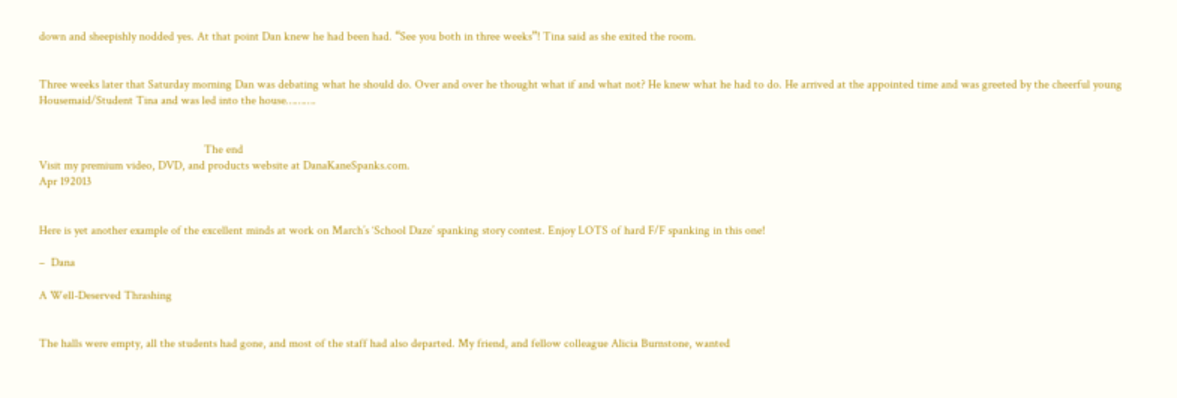down and sheepishly nodded yes. At that point Dan knew he had been had. “See you both in three weeks”! Tina said as she exited the room.


Three weeks later that Saturday morning Dan was debating what he should do. Over and over he thought what if and what not? He knew what he had to do. He arrived at the appointed time and was greeted by the cheerful young Housemaid/Student Tina and was led into the house……….


                                                       The end
Visit my premium video, DVD, and products website at DanaKaneSpanks.com.
Apr 192013


Here is yet another example of the excellent minds at work on March’s ‘School Daze’ spanking story contest. Enjoy LOTS of hard F/F spanking in this one!

–  Dana

A Well-Deserved Thrashing


The halls were empty, all the students had gone, and most of the staff had also departed. My friend, and fellow colleague Alicia Burnstone, wanted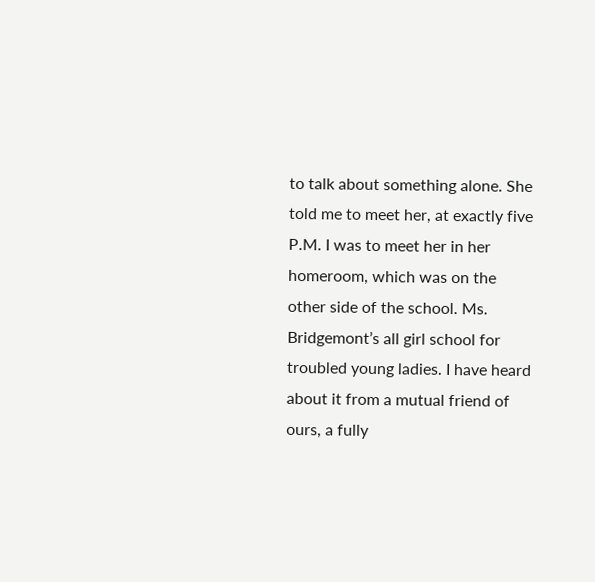to talk about something alone. She told me to meet her, at exactly five P.M. I was to meet her in her homeroom, which was on the other side of the school. Ms. Bridgemont’s all girl school for troubled young ladies. I have heard about it from a mutual friend of ours, a fully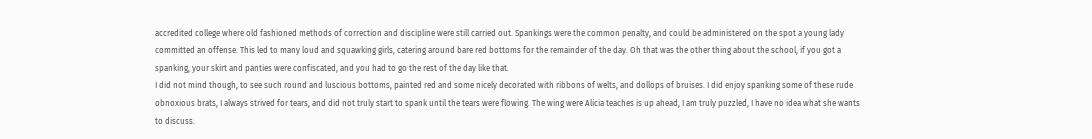accredited college where old fashioned methods of correction and discipline were still carried out. Spankings were the common penalty, and could be administered on the spot a young lady committed an offense. This led to many loud and squawking girls, catering around bare red bottoms for the remainder of the day. Oh that was the other thing about the school, if you got a spanking, your skirt and panties were confiscated, and you had to go the rest of the day like that.
I did not mind though, to see such round and luscious bottoms, painted red and some nicely decorated with ribbons of welts, and dollops of bruises. I did enjoy spanking some of these rude obnoxious brats, I always strived for tears, and did not truly start to spank until the tears were flowing. The wing were Alicia teaches is up ahead, I am truly puzzled, I have no idea what she wants to discuss.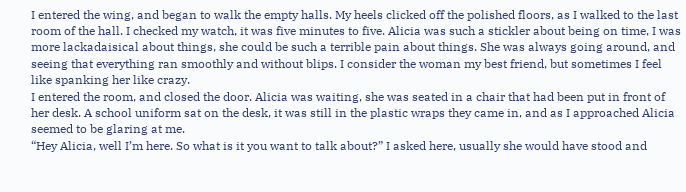I entered the wing, and began to walk the empty halls. My heels clicked off the polished floors, as I walked to the last room of the hall. I checked my watch, it was five minutes to five. Alicia was such a stickler about being on time, I was more lackadaisical about things, she could be such a terrible pain about things. She was always going around, and seeing that everything ran smoothly and without blips. I consider the woman my best friend, but sometimes I feel like spanking her like crazy.
I entered the room, and closed the door. Alicia was waiting, she was seated in a chair that had been put in front of her desk. A school uniform sat on the desk, it was still in the plastic wraps they came in, and as I approached Alicia seemed to be glaring at me.
“Hey Alicia, well I’m here. So what is it you want to talk about?” I asked here, usually she would have stood and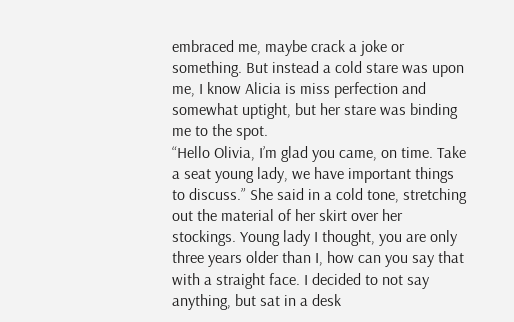embraced me, maybe crack a joke or something. But instead a cold stare was upon me, I know Alicia is miss perfection and somewhat uptight, but her stare was binding me to the spot.
“Hello Olivia, I’m glad you came, on time. Take a seat young lady, we have important things to discuss.” She said in a cold tone, stretching out the material of her skirt over her stockings. Young lady I thought, you are only three years older than I, how can you say that with a straight face. I decided to not say anything, but sat in a desk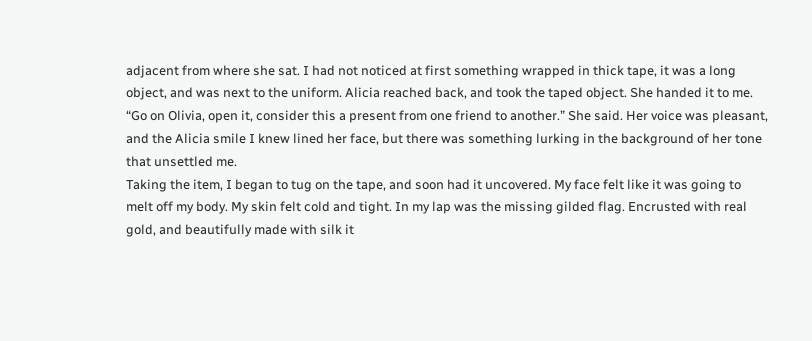adjacent from where she sat. I had not noticed at first something wrapped in thick tape, it was a long object, and was next to the uniform. Alicia reached back, and took the taped object. She handed it to me. “Go on Olivia, open it, consider this a present from one friend to another.” She said. Her voice was pleasant, and the Alicia smile I knew lined her face, but there was something lurking in the background of her tone that unsettled me.
Taking the item, I began to tug on the tape, and soon had it uncovered. My face felt like it was going to melt off my body. My skin felt cold and tight. In my lap was the missing gilded flag. Encrusted with real gold, and beautifully made with silk it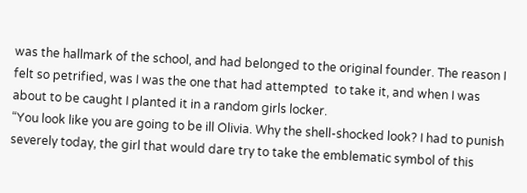was the hallmark of the school, and had belonged to the original founder. The reason I felt so petrified, was I was the one that had attempted  to take it, and when I was about to be caught I planted it in a random girls locker.
“You look like you are going to be ill Olivia. Why the shell-shocked look? I had to punish severely today, the girl that would dare try to take the emblematic symbol of this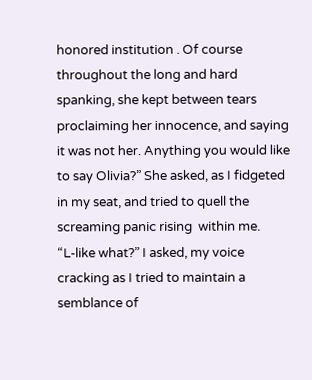honored institution . Of course throughout the long and hard spanking, she kept between tears proclaiming her innocence, and saying it was not her. Anything you would like to say Olivia?” She asked, as I fidgeted in my seat, and tried to quell the screaming panic rising  within me.
“L-like what?” I asked, my voice cracking as I tried to maintain a semblance of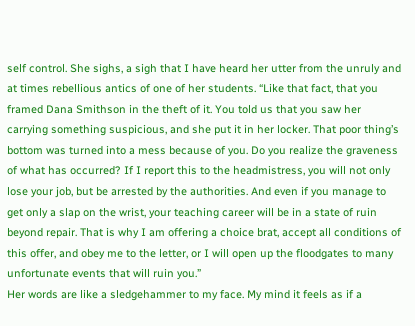self control. She sighs, a sigh that I have heard her utter from the unruly and at times rebellious antics of one of her students. “Like that fact, that you framed Dana Smithson in the theft of it. You told us that you saw her carrying something suspicious, and she put it in her locker. That poor thing’s bottom was turned into a mess because of you. Do you realize the graveness of what has occurred? If I report this to the headmistress, you will not only lose your job, but be arrested by the authorities. And even if you manage to get only a slap on the wrist, your teaching career will be in a state of ruin beyond repair. That is why I am offering a choice brat, accept all conditions of this offer, and obey me to the letter, or I will open up the floodgates to many unfortunate events that will ruin you.”
Her words are like a sledgehammer to my face. My mind it feels as if a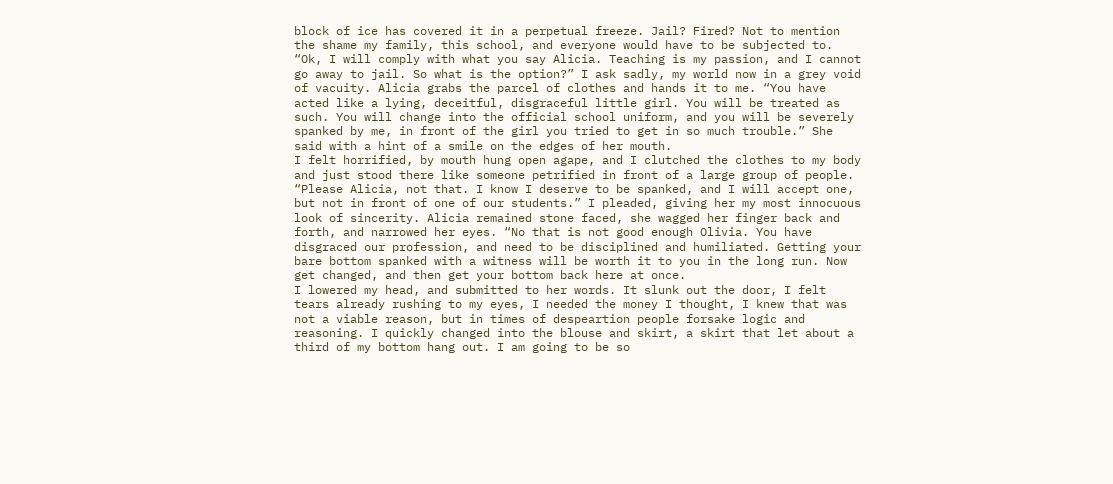block of ice has covered it in a perpetual freeze. Jail? Fired? Not to mention the shame my family, this school, and everyone would have to be subjected to. “Ok, I will comply with what you say Alicia. Teaching is my passion, and I cannot go away to jail. So what is the option?” I ask sadly, my world now in a grey void of vacuity. Alicia grabs the parcel of clothes and hands it to me. “You have acted like a lying, deceitful, disgraceful little girl. You will be treated as such. You will change into the official school uniform, and you will be severely spanked by me, in front of the girl you tried to get in so much trouble.” She said with a hint of a smile on the edges of her mouth.
I felt horrified, by mouth hung open agape, and I clutched the clothes to my body and just stood there like someone petrified in front of a large group of people. “Please Alicia, not that. I know I deserve to be spanked, and I will accept one, but not in front of one of our students.” I pleaded, giving her my most innocuous look of sincerity. Alicia remained stone faced, she wagged her finger back and forth, and narrowed her eyes. “No that is not good enough Olivia. You have disgraced our profession, and need to be disciplined and humiliated. Getting your bare bottom spanked with a witness will be worth it to you in the long run. Now get changed, and then get your bottom back here at once.
I lowered my head, and submitted to her words. It slunk out the door, I felt tears already rushing to my eyes, I needed the money I thought, I knew that was not a viable reason, but in times of despeartion people forsake logic and reasoning. I quickly changed into the blouse and skirt, a skirt that let about a third of my bottom hang out. I am going to be so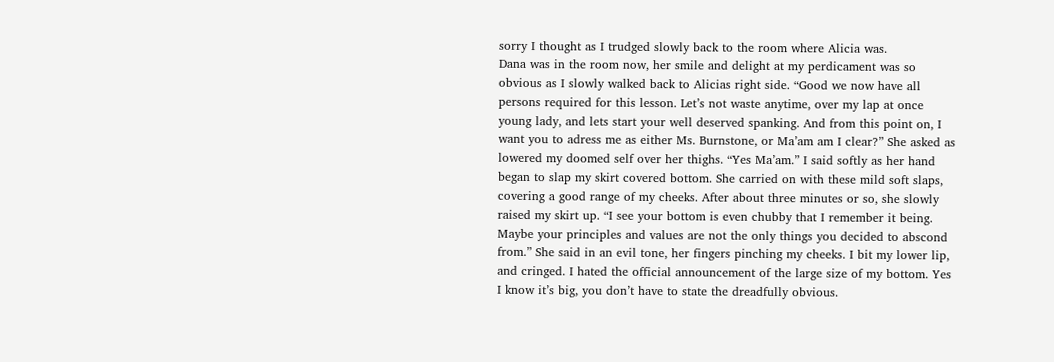sorry I thought as I trudged slowly back to the room where Alicia was.
Dana was in the room now, her smile and delight at my perdicament was so obvious as I slowly walked back to Alicias right side. “Good we now have all persons required for this lesson. Let’s not waste anytime, over my lap at once young lady, and lets start your well deserved spanking. And from this point on, I want you to adress me as either Ms. Burnstone, or Ma’am am I clear?” She asked as lowered my doomed self over her thighs. “Yes Ma’am.” I said softly as her hand began to slap my skirt covered bottom. She carried on with these mild soft slaps, covering a good range of my cheeks. After about three minutes or so, she slowly raised my skirt up. “I see your bottom is even chubby that I remember it being. Maybe your principles and values are not the only things you decided to abscond from.” She said in an evil tone, her fingers pinching my cheeks. I bit my lower lip, and cringed. I hated the official announcement of the large size of my bottom. Yes I know it’s big, you don’t have to state the dreadfully obvious.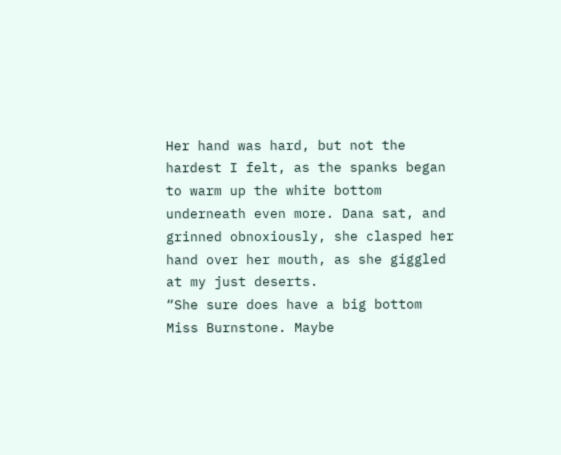Her hand was hard, but not the hardest I felt, as the spanks began to warm up the white bottom underneath even more. Dana sat, and grinned obnoxiously, she clasped her hand over her mouth, as she giggled at my just deserts.
“She sure does have a big bottom Miss Burnstone. Maybe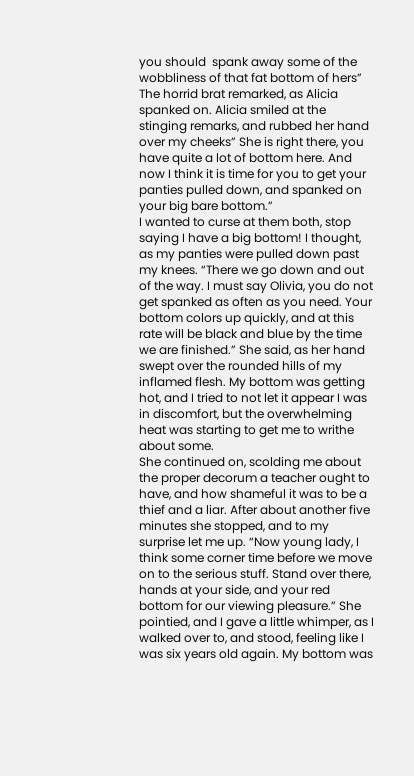you should  spank away some of the wobbliness of that fat bottom of hers” The horrid brat remarked, as Alicia spanked on. Alicia smiled at the stinging remarks, and rubbed her hand over my cheeks” She is right there, you have quite a lot of bottom here. And now I think it is time for you to get your panties pulled down, and spanked on your big bare bottom.”
I wanted to curse at them both, stop saying I have a big bottom! I thought, as my panties were pulled down past my knees. “There we go down and out of the way. I must say Olivia, you do not get spanked as often as you need. Your bottom colors up quickly, and at this rate will be black and blue by the time we are finished.” She said, as her hand swept over the rounded hills of my inflamed flesh. My bottom was getting hot, and I tried to not let it appear I was in discomfort, but the overwhelming heat was starting to get me to writhe about some.
She continued on, scolding me about the proper decorum a teacher ought to have, and how shameful it was to be a thief and a liar. After about another five minutes she stopped, and to my surprise let me up. “Now young lady, I think some corner time before we move on to the serious stuff. Stand over there, hands at your side, and your red bottom for our viewing pleasure.” She pointied, and I gave a little whimper, as I walked over to, and stood, feeling like I was six years old again. My bottom was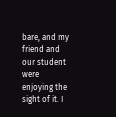bare, and my friend and our student were enjoying the sight of it. I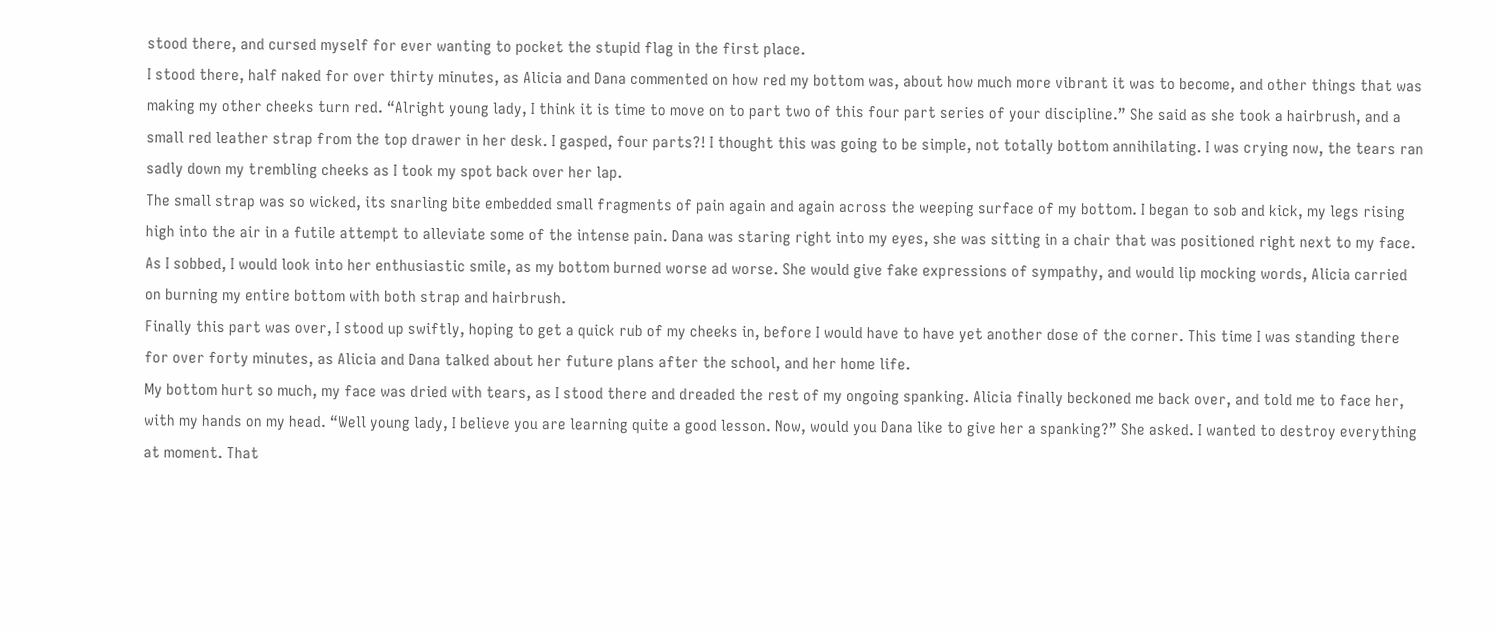stood there, and cursed myself for ever wanting to pocket the stupid flag in the first place.
I stood there, half naked for over thirty minutes, as Alicia and Dana commented on how red my bottom was, about how much more vibrant it was to become, and other things that was making my other cheeks turn red. “Alright young lady, I think it is time to move on to part two of this four part series of your discipline.” She said as she took a hairbrush, and a small red leather strap from the top drawer in her desk. I gasped, four parts?! I thought this was going to be simple, not totally bottom annihilating. I was crying now, the tears ran sadly down my trembling cheeks as I took my spot back over her lap.
The small strap was so wicked, its snarling bite embedded small fragments of pain again and again across the weeping surface of my bottom. I began to sob and kick, my legs rising high into the air in a futile attempt to alleviate some of the intense pain. Dana was staring right into my eyes, she was sitting in a chair that was positioned right next to my face. As I sobbed, I would look into her enthusiastic smile, as my bottom burned worse ad worse. She would give fake expressions of sympathy, and would lip mocking words, Alicia carried on burning my entire bottom with both strap and hairbrush.
Finally this part was over, I stood up swiftly, hoping to get a quick rub of my cheeks in, before I would have to have yet another dose of the corner. This time I was standing there for over forty minutes, as Alicia and Dana talked about her future plans after the school, and her home life.
My bottom hurt so much, my face was dried with tears, as I stood there and dreaded the rest of my ongoing spanking. Alicia finally beckoned me back over, and told me to face her, with my hands on my head. “Well young lady, I believe you are learning quite a good lesson. Now, would you Dana like to give her a spanking?” She asked. I wanted to destroy everything at moment. That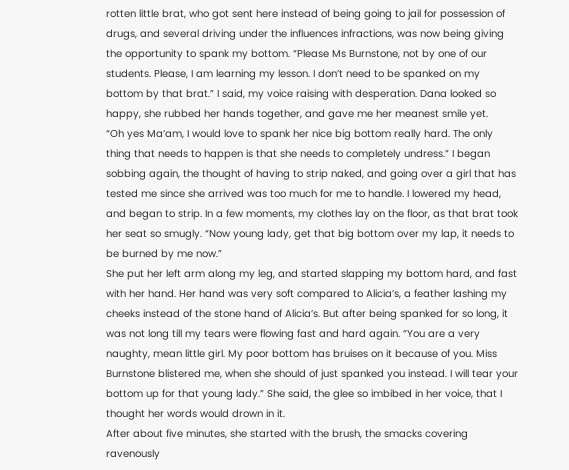rotten little brat, who got sent here instead of being going to jail for possession of drugs, and several driving under the influences infractions, was now being giving the opportunity to spank my bottom. “Please Ms Burnstone, not by one of our students. Please, I am learning my lesson. I don’t need to be spanked on my bottom by that brat.” I said, my voice raising with desperation. Dana looked so happy, she rubbed her hands together, and gave me her meanest smile yet.
“Oh yes Ma’am, I would love to spank her nice big bottom really hard. The only thing that needs to happen is that she needs to completely undress.” I began sobbing again, the thought of having to strip naked, and going over a girl that has tested me since she arrived was too much for me to handle. I lowered my head, and began to strip. In a few moments, my clothes lay on the floor, as that brat took her seat so smugly. “Now young lady, get that big bottom over my lap, it needs to be burned by me now.”
She put her left arm along my leg, and started slapping my bottom hard, and fast with her hand. Her hand was very soft compared to Alicia’s, a feather lashing my cheeks instead of the stone hand of Alicia’s. But after being spanked for so long, it was not long till my tears were flowing fast and hard again. “You are a very naughty, mean little girl. My poor bottom has bruises on it because of you. Miss Burnstone blistered me, when she should of just spanked you instead. I will tear your bottom up for that young lady.” She said, the glee so imbibed in her voice, that I thought her words would drown in it.
After about five minutes, she started with the brush, the smacks covering ravenously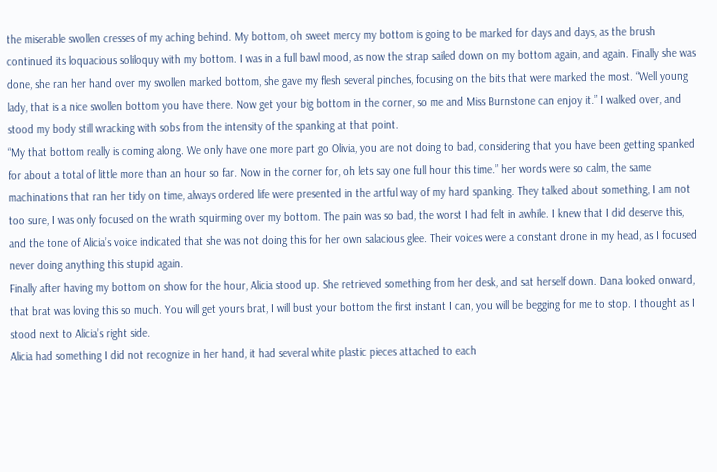the miserable swollen cresses of my aching behind. My bottom, oh sweet mercy my bottom is going to be marked for days and days, as the brush continued its loquacious soliloquy with my bottom. I was in a full bawl mood, as now the strap sailed down on my bottom again, and again. Finally she was done, she ran her hand over my swollen marked bottom, she gave my flesh several pinches, focusing on the bits that were marked the most. “Well young lady, that is a nice swollen bottom you have there. Now get your big bottom in the corner, so me and Miss Burnstone can enjoy it.” I walked over, and stood my body still wracking with sobs from the intensity of the spanking at that point.
“My that bottom really is coming along. We only have one more part go Olivia, you are not doing to bad, considering that you have been getting spanked for about a total of little more than an hour so far. Now in the corner for, oh lets say one full hour this time.” her words were so calm, the same machinations that ran her tidy on time, always ordered life were presented in the artful way of my hard spanking. They talked about something, I am not too sure, I was only focused on the wrath squirming over my bottom. The pain was so bad, the worst I had felt in awhile. I knew that I did deserve this, and the tone of Alicia’s voice indicated that she was not doing this for her own salacious glee. Their voices were a constant drone in my head, as I focused never doing anything this stupid again.
Finally after having my bottom on show for the hour, Alicia stood up. She retrieved something from her desk, and sat herself down. Dana looked onward, that brat was loving this so much. You will get yours brat, I will bust your bottom the first instant I can, you will be begging for me to stop. I thought as I stood next to Alicia’s right side.
Alicia had something I did not recognize in her hand, it had several white plastic pieces attached to each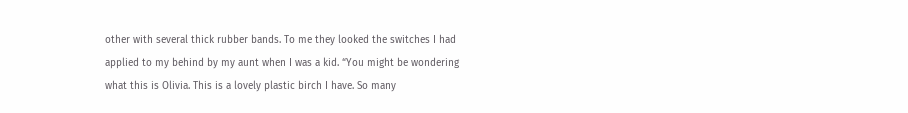other with several thick rubber bands. To me they looked the switches I had applied to my behind by my aunt when I was a kid. “You might be wondering what this is Olivia. This is a lovely plastic birch I have. So many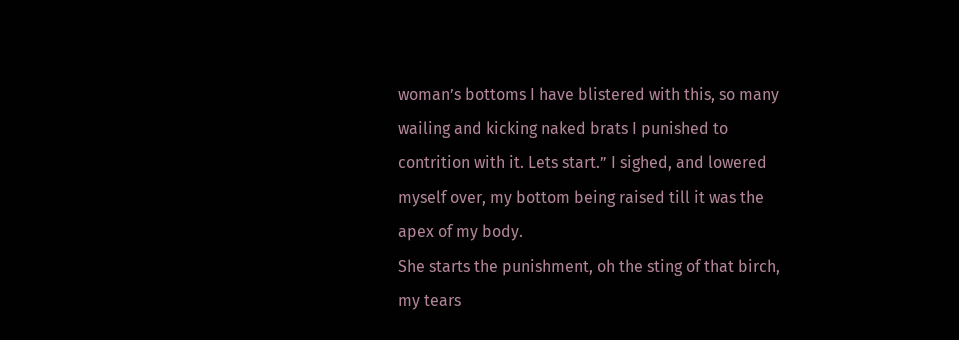woman’s bottoms I have blistered with this, so many wailing and kicking naked brats I punished to contrition with it. Lets start.” I sighed, and lowered myself over, my bottom being raised till it was the apex of my body.
She starts the punishment, oh the sting of that birch, my tears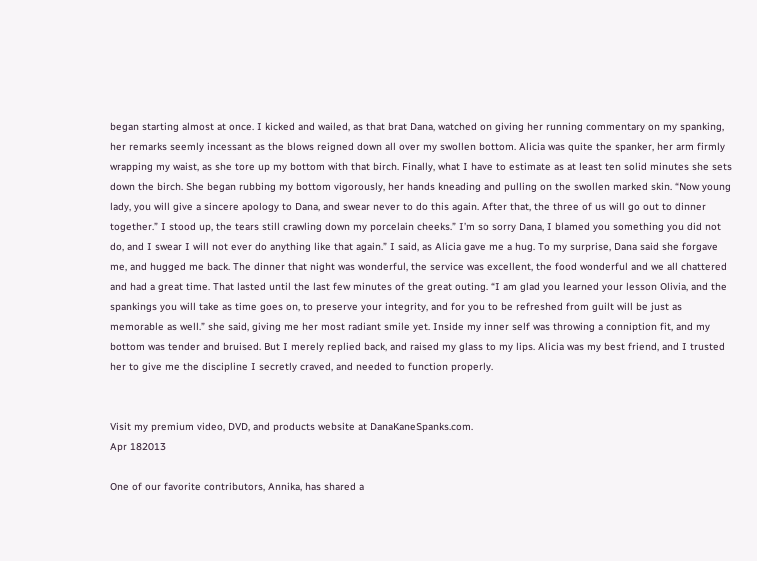began starting almost at once. I kicked and wailed, as that brat Dana, watched on giving her running commentary on my spanking, her remarks seemly incessant as the blows reigned down all over my swollen bottom. Alicia was quite the spanker, her arm firmly wrapping my waist, as she tore up my bottom with that birch. Finally, what I have to estimate as at least ten solid minutes she sets down the birch. She began rubbing my bottom vigorously, her hands kneading and pulling on the swollen marked skin. “Now young lady, you will give a sincere apology to Dana, and swear never to do this again. After that, the three of us will go out to dinner together.” I stood up, the tears still crawling down my porcelain cheeks.” I’m so sorry Dana, I blamed you something you did not do, and I swear I will not ever do anything like that again.” I said, as Alicia gave me a hug. To my surprise, Dana said she forgave me, and hugged me back. The dinner that night was wonderful, the service was excellent, the food wonderful and we all chattered and had a great time. That lasted until the last few minutes of the great outing. “I am glad you learned your lesson Olivia, and the spankings you will take as time goes on, to preserve your integrity, and for you to be refreshed from guilt will be just as memorable as well.” she said, giving me her most radiant smile yet. Inside my inner self was throwing a conniption fit, and my bottom was tender and bruised. But I merely replied back, and raised my glass to my lips. Alicia was my best friend, and I trusted her to give me the discipline I secretly craved, and needed to function properly.


Visit my premium video, DVD, and products website at DanaKaneSpanks.com.
Apr 182013

One of our favorite contributors, Annika, has shared a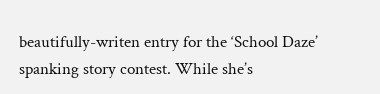beautifully-writen entry for the ‘School Daze’ spanking story contest. While she’s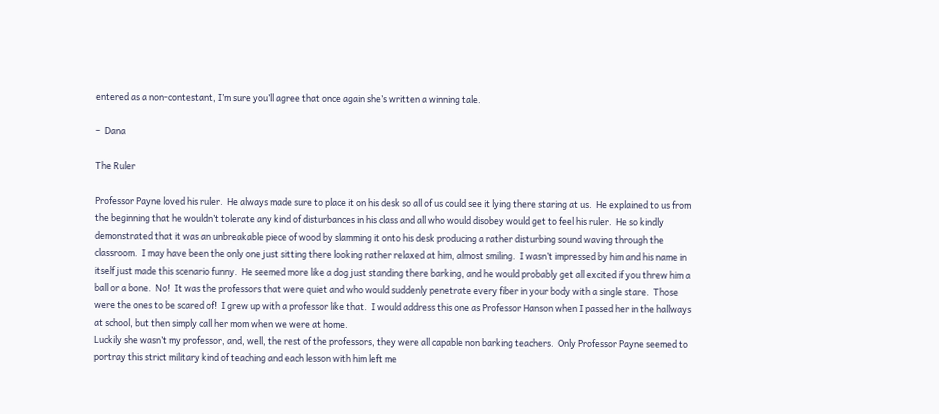entered as a non-contestant, I’m sure you’ll agree that once again she’s written a winning tale.

–  Dana

The Ruler

Professor Payne loved his ruler.  He always made sure to place it on his desk so all of us could see it lying there staring at us.  He explained to us from the beginning that he wouldn’t tolerate any kind of disturbances in his class and all who would disobey would get to feel his ruler.  He so kindly demonstrated that it was an unbreakable piece of wood by slamming it onto his desk producing a rather disturbing sound waving through the classroom.  I may have been the only one just sitting there looking rather relaxed at him, almost smiling.  I wasn’t impressed by him and his name in itself just made this scenario funny.  He seemed more like a dog just standing there barking, and he would probably get all excited if you threw him a ball or a bone.  No!  It was the professors that were quiet and who would suddenly penetrate every fiber in your body with a single stare.  Those were the ones to be scared of!  I grew up with a professor like that.  I would address this one as Professor Hanson when I passed her in the hallways at school, but then simply call her mom when we were at home.
Luckily she wasn’t my professor, and, well, the rest of the professors, they were all capable non barking teachers.  Only Professor Payne seemed to portray this strict military kind of teaching and each lesson with him left me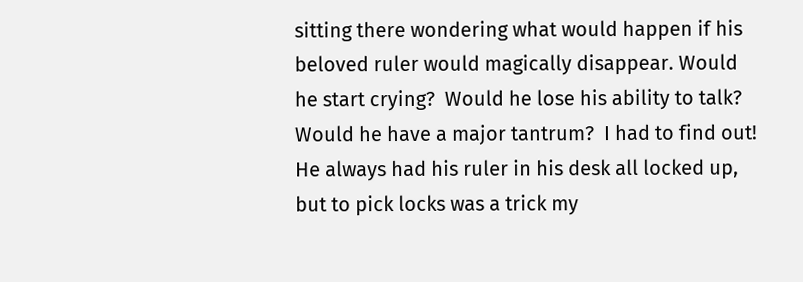sitting there wondering what would happen if his beloved ruler would magically disappear. Would he start crying?  Would he lose his ability to talk?  Would he have a major tantrum?  I had to find out!
He always had his ruler in his desk all locked up, but to pick locks was a trick my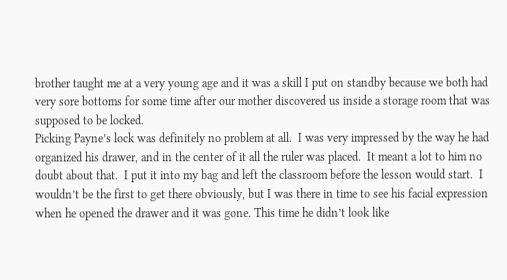brother taught me at a very young age and it was a skill I put on standby because we both had very sore bottoms for some time after our mother discovered us inside a storage room that was supposed to be locked.
Picking Payne’s lock was definitely no problem at all.  I was very impressed by the way he had organized his drawer, and in the center of it all the ruler was placed.  It meant a lot to him no doubt about that.  I put it into my bag and left the classroom before the lesson would start.  I wouldn’t be the first to get there obviously, but I was there in time to see his facial expression when he opened the drawer and it was gone. This time he didn’t look like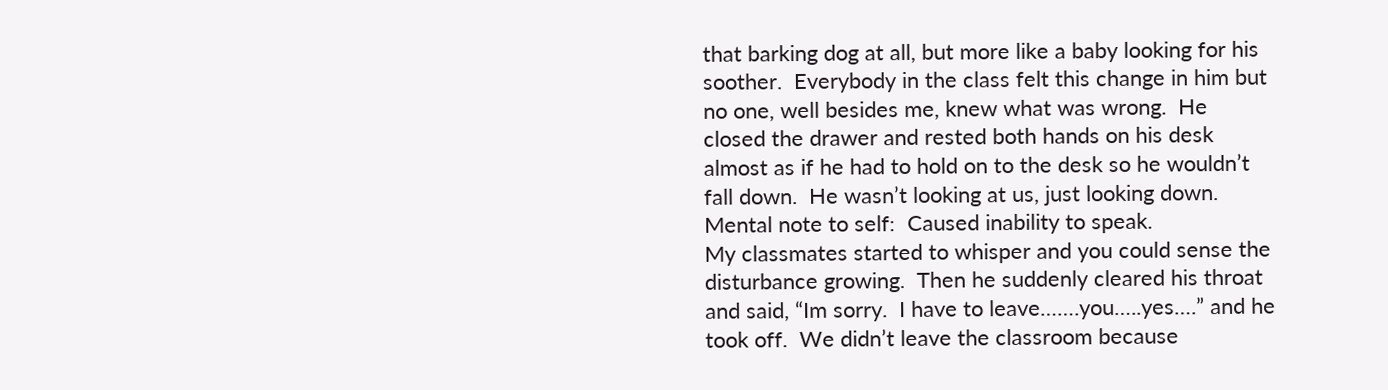that barking dog at all, but more like a baby looking for his soother.  Everybody in the class felt this change in him but no one, well besides me, knew what was wrong.  He closed the drawer and rested both hands on his desk almost as if he had to hold on to the desk so he wouldn’t fall down.  He wasn’t looking at us, just looking down.
Mental note to self:  Caused inability to speak.
My classmates started to whisper and you could sense the disturbance growing.  Then he suddenly cleared his throat and said, “Im sorry.  I have to leave…….you…..yes….” and he took off.  We didn’t leave the classroom because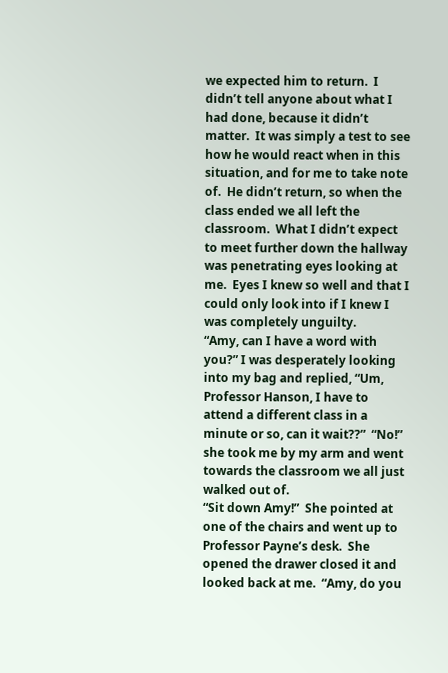we expected him to return.  I didn’t tell anyone about what I had done, because it didn’t matter.  It was simply a test to see how he would react when in this situation, and for me to take note of.  He didn’t return, so when the class ended we all left the classroom.  What I didn’t expect to meet further down the hallway was penetrating eyes looking at me.  Eyes I knew so well and that I could only look into if I knew I was completely unguilty.
“Amy, can I have a word with you?” I was desperately looking into my bag and replied, “Um, Professor Hanson, I have to attend a different class in a minute or so, can it wait??”  “No!” she took me by my arm and went towards the classroom we all just walked out of.
“Sit down Amy!”  She pointed at one of the chairs and went up to Professor Payne’s desk.  She opened the drawer closed it and looked back at me.  “Amy, do you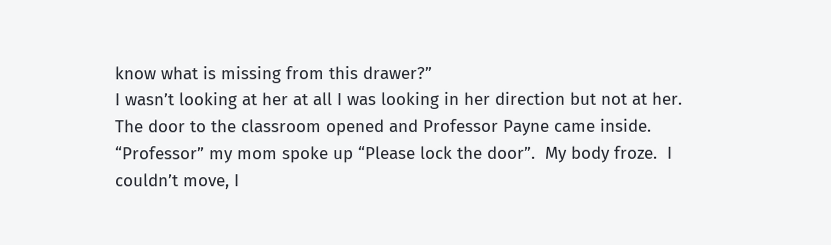know what is missing from this drawer?”
I wasn’t looking at her at all I was looking in her direction but not at her. The door to the classroom opened and Professor Payne came inside. “Professor” my mom spoke up “Please lock the door”.  My body froze.  I couldn’t move, I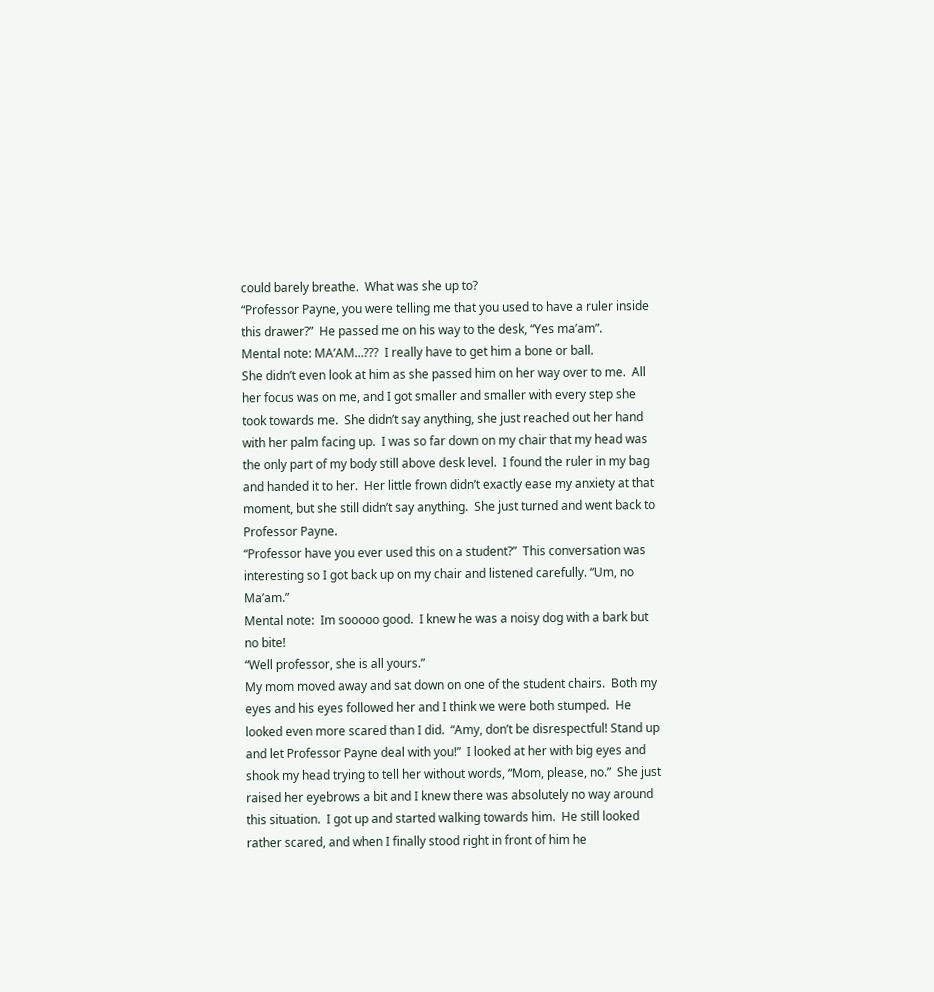could barely breathe.  What was she up to?
“Professor Payne, you were telling me that you used to have a ruler inside this drawer?”  He passed me on his way to the desk, “Yes ma’am”.
Mental note: MA’AM…???  I really have to get him a bone or ball.
She didn’t even look at him as she passed him on her way over to me.  All her focus was on me, and I got smaller and smaller with every step she took towards me.  She didn’t say anything, she just reached out her hand with her palm facing up.  I was so far down on my chair that my head was the only part of my body still above desk level.  I found the ruler in my bag and handed it to her.  Her little frown didn’t exactly ease my anxiety at that moment, but she still didn’t say anything.  She just turned and went back to Professor Payne.
“Professor have you ever used this on a student?”  This conversation was interesting so I got back up on my chair and listened carefully. “Um, no Ma’am.”
Mental note:  Im sooooo good.  I knew he was a noisy dog with a bark but no bite!
“Well professor, she is all yours.”
My mom moved away and sat down on one of the student chairs.  Both my eyes and his eyes followed her and I think we were both stumped.  He looked even more scared than I did.  “Amy, don’t be disrespectful! Stand up and let Professor Payne deal with you!”  I looked at her with big eyes and shook my head trying to tell her without words, “Mom, please, no.”  She just raised her eyebrows a bit and I knew there was absolutely no way around this situation.  I got up and started walking towards him.  He still looked rather scared, and when I finally stood right in front of him he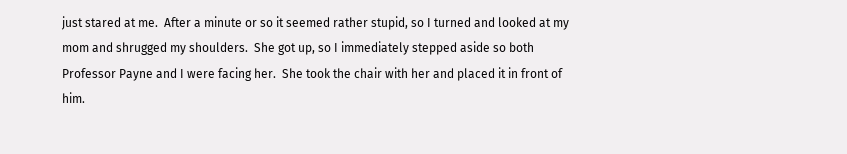just stared at me.  After a minute or so it seemed rather stupid, so I turned and looked at my mom and shrugged my shoulders.  She got up, so I immediately stepped aside so both Professor Payne and I were facing her.  She took the chair with her and placed it in front of him.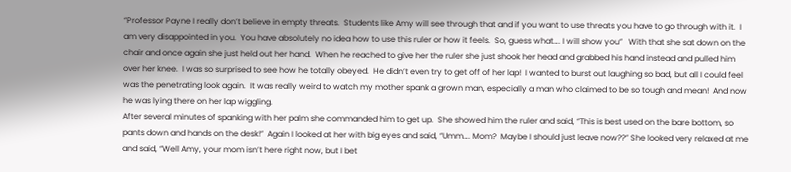“Professor Payne I really don’t believe in empty threats.  Students like Amy will see through that and if you want to use threats you have to go through with it.  I am very disappointed in you.  You have absolutely no idea how to use this ruler or how it feels.  So, guess what…. I will show you”   With that she sat down on the chair and once again she just held out her hand.  When he reached to give her the ruler she just shook her head and grabbed his hand instead and pulled him over her knee.  I was so surprised to see how he totally obeyed.  He didn’t even try to get off of her lap!  I wanted to burst out laughing so bad, but all I could feel was the penetrating look again.  It was really weird to watch my mother spank a grown man, especially a man who claimed to be so tough and mean!  And now he was lying there on her lap wiggling.
After several minutes of spanking with her palm she commanded him to get up.  She showed him the ruler and said, “This is best used on the bare bottom, so pants down and hands on the desk!”  Again I looked at her with big eyes and said, “Umm…. Mom?  Maybe I should just leave now??” She looked very relaxed at me and said, “Well Amy, your mom isn’t here right now, but I bet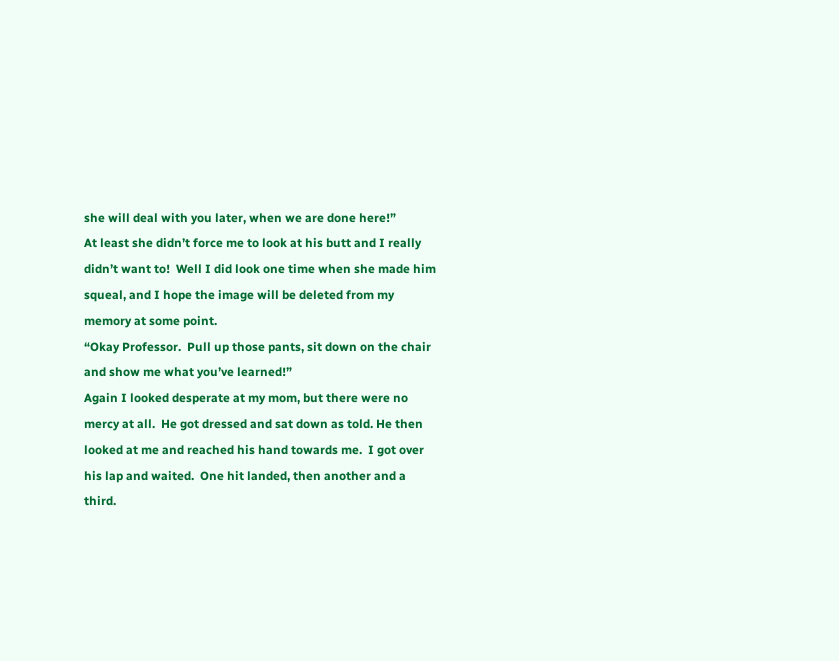she will deal with you later, when we are done here!”
At least she didn’t force me to look at his butt and I really didn’t want to!  Well I did look one time when she made him squeal, and I hope the image will be deleted from my memory at some point.
“Okay Professor.  Pull up those pants, sit down on the chair and show me what you’ve learned!”
Again I looked desperate at my mom, but there were no mercy at all.  He got dressed and sat down as told. He then looked at me and reached his hand towards me.  I got over his lap and waited.  One hit landed, then another and a third.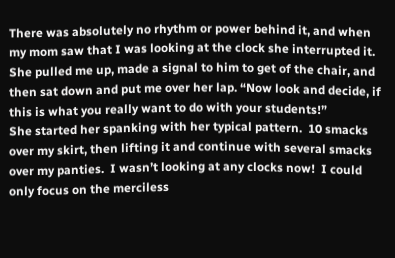There was absolutely no rhythm or power behind it, and when my mom saw that I was looking at the clock she interrupted it.  She pulled me up, made a signal to him to get of the chair, and then sat down and put me over her lap. “Now look and decide, if this is what you really want to do with your students!”
She started her spanking with her typical pattern.  10 smacks over my skirt, then lifting it and continue with several smacks over my panties.  I wasn’t looking at any clocks now!  I could only focus on the merciless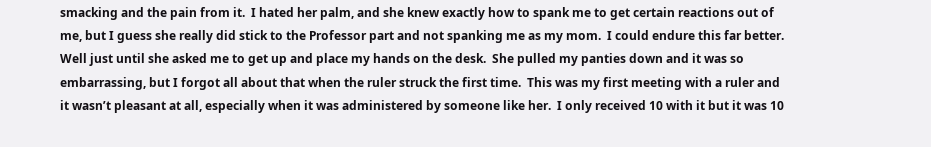smacking and the pain from it.  I hated her palm, and she knew exactly how to spank me to get certain reactions out of me, but I guess she really did stick to the Professor part and not spanking me as my mom.  I could endure this far better.  Well just until she asked me to get up and place my hands on the desk.  She pulled my panties down and it was so embarrassing, but I forgot all about that when the ruler struck the first time.  This was my first meeting with a ruler and it wasn’t pleasant at all, especially when it was administered by someone like her.  I only received 10 with it but it was 10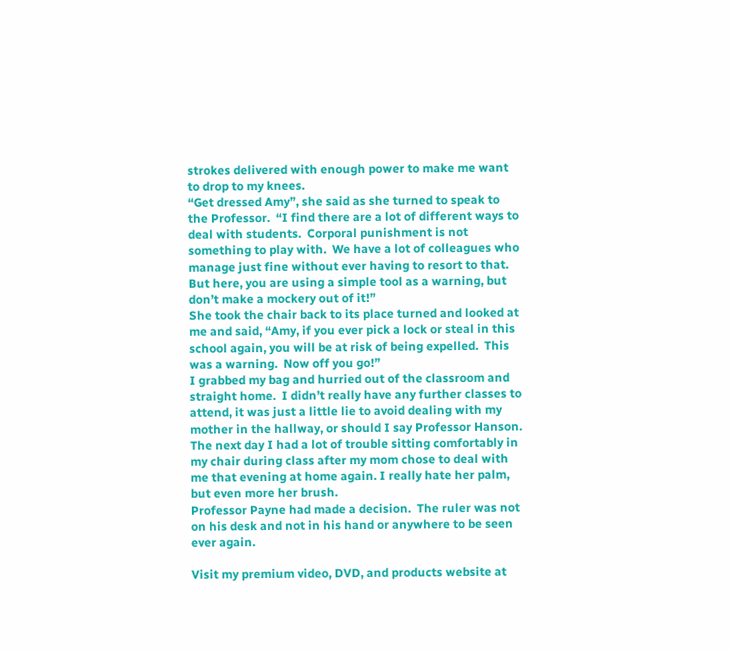strokes delivered with enough power to make me want to drop to my knees.
“Get dressed Amy”, she said as she turned to speak to the Professor.  “I find there are a lot of different ways to deal with students.  Corporal punishment is not something to play with.  We have a lot of colleagues who manage just fine without ever having to resort to that.  But here, you are using a simple tool as a warning, but don’t make a mockery out of it!”
She took the chair back to its place turned and looked at me and said, “Amy, if you ever pick a lock or steal in this school again, you will be at risk of being expelled.  This was a warning.  Now off you go!”
I grabbed my bag and hurried out of the classroom and straight home.  I didn’t really have any further classes to attend, it was just a little lie to avoid dealing with my mother in the hallway, or should I say Professor Hanson.
The next day I had a lot of trouble sitting comfortably in my chair during class after my mom chose to deal with me that evening at home again. I really hate her palm, but even more her brush.
Professor Payne had made a decision.  The ruler was not on his desk and not in his hand or anywhere to be seen ever again.

Visit my premium video, DVD, and products website at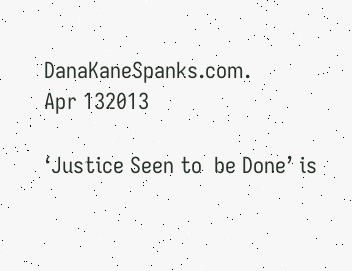DanaKaneSpanks.com.
Apr 132013

‘Justice Seen to  be Done’ is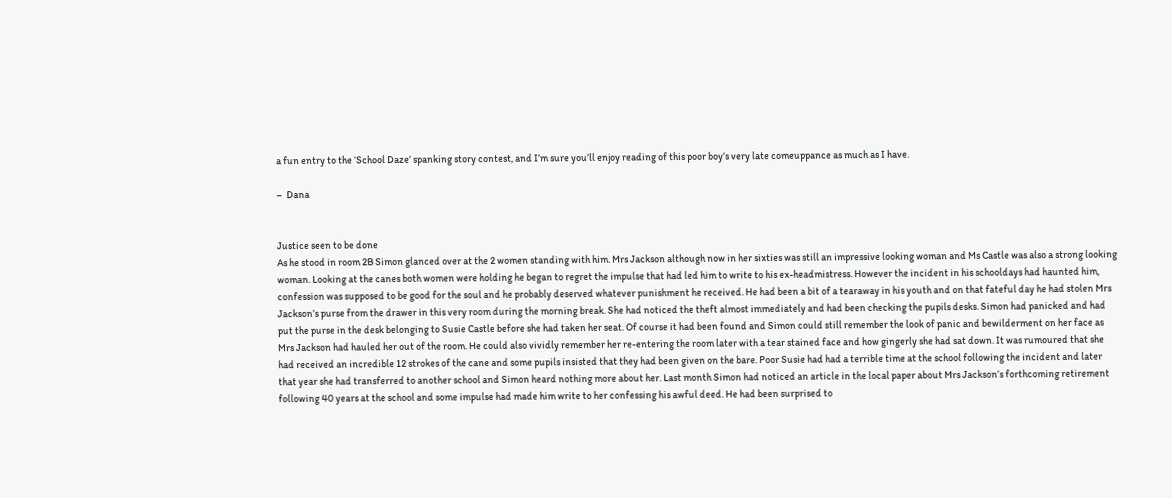a fun entry to the ‘School Daze’ spanking story contest, and I’m sure you’ll enjoy reading of this poor boy’s very late comeuppance as much as I have.

–  Dana


Justice seen to be done
As he stood in room 2B Simon glanced over at the 2 women standing with him. Mrs Jackson although now in her sixties was still an impressive looking woman and Ms Castle was also a strong looking woman. Looking at the canes both women were holding he began to regret the impulse that had led him to write to his ex-headmistress. However the incident in his schooldays had haunted him, confession was supposed to be good for the soul and he probably deserved whatever punishment he received. He had been a bit of a tearaway in his youth and on that fateful day he had stolen Mrs Jackson’s purse from the drawer in this very room during the morning break. She had noticed the theft almost immediately and had been checking the pupils desks. Simon had panicked and had put the purse in the desk belonging to Susie Castle before she had taken her seat. Of course it had been found and Simon could still remember the look of panic and bewilderment on her face as Mrs Jackson had hauled her out of the room. He could also vividly remember her re-entering the room later with a tear stained face and how gingerly she had sat down. It was rumoured that she had received an incredible 12 strokes of the cane and some pupils insisted that they had been given on the bare. Poor Susie had had a terrible time at the school following the incident and later that year she had transferred to another school and Simon heard nothing more about her. Last month Simon had noticed an article in the local paper about Mrs Jackson’s forthcoming retirement following 40 years at the school and some impulse had made him write to her confessing his awful deed. He had been surprised to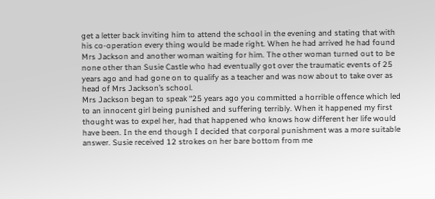get a letter back inviting him to attend the school in the evening and stating that with his co-operation every thing would be made right. When he had arrived he had found Mrs Jackson and another woman waiting for him. The other woman turned out to be none other than Susie Castle who had eventually got over the traumatic events of 25 years ago and had gone on to qualify as a teacher and was now about to take over as head of Mrs Jackson’s school.
Mrs Jackson began to speak “25 years ago you committed a horrible offence which led to an innocent girl being punished and suffering terribly. When it happened my first thought was to expel her, had that happened who knows how different her life would have been. In the end though I decided that corporal punishment was a more suitable answer. Susie received 12 strokes on her bare bottom from me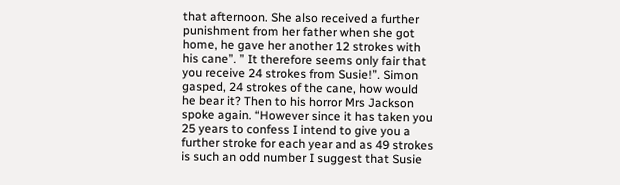that afternoon. She also received a further punishment from her father when she got home, he gave her another 12 strokes with his cane”. ” It therefore seems only fair that you receive 24 strokes from Susie!”. Simon gasped, 24 strokes of the cane, how would he bear it? Then to his horror Mrs Jackson spoke again. “However since it has taken you 25 years to confess I intend to give you a further stroke for each year and as 49 strokes is such an odd number I suggest that Susie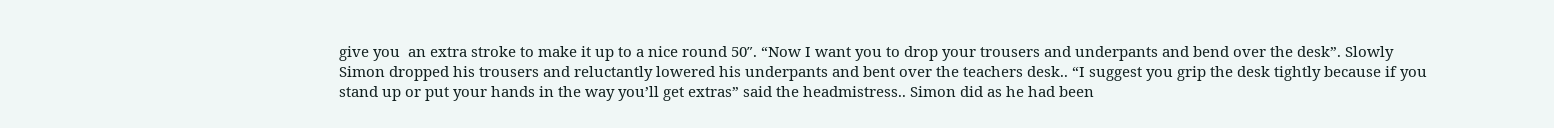give you  an extra stroke to make it up to a nice round 50″. “Now I want you to drop your trousers and underpants and bend over the desk”. Slowly Simon dropped his trousers and reluctantly lowered his underpants and bent over the teachers desk.. “I suggest you grip the desk tightly because if you stand up or put your hands in the way you’ll get extras” said the headmistress.. Simon did as he had been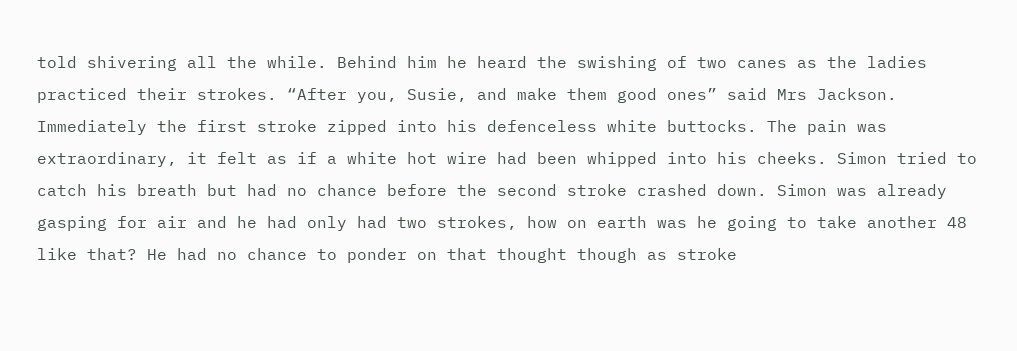told shivering all the while. Behind him he heard the swishing of two canes as the ladies practiced their strokes. “After you, Susie, and make them good ones” said Mrs Jackson. Immediately the first stroke zipped into his defenceless white buttocks. The pain was extraordinary, it felt as if a white hot wire had been whipped into his cheeks. Simon tried to catch his breath but had no chance before the second stroke crashed down. Simon was already gasping for air and he had only had two strokes, how on earth was he going to take another 48 like that? He had no chance to ponder on that thought though as stroke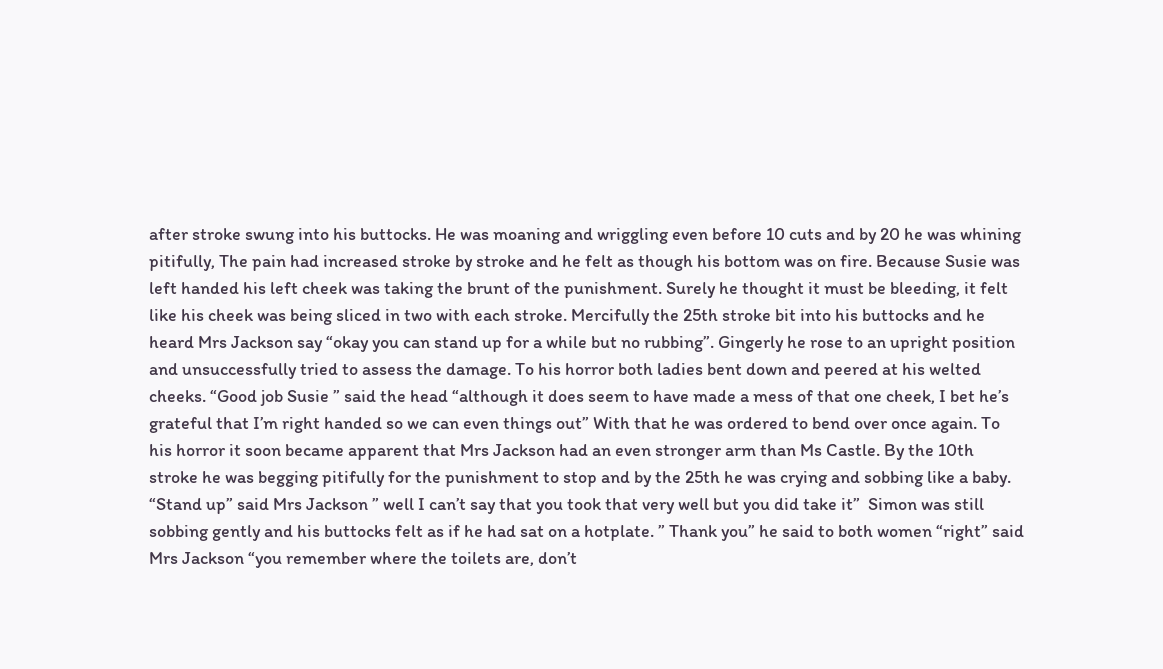after stroke swung into his buttocks. He was moaning and wriggling even before 10 cuts and by 20 he was whining pitifully, The pain had increased stroke by stroke and he felt as though his bottom was on fire. Because Susie was left handed his left cheek was taking the brunt of the punishment. Surely he thought it must be bleeding, it felt like his cheek was being sliced in two with each stroke. Mercifully the 25th stroke bit into his buttocks and he heard Mrs Jackson say “okay you can stand up for a while but no rubbing”. Gingerly he rose to an upright position and unsuccessfully tried to assess the damage. To his horror both ladies bent down and peered at his welted cheeks. “Good job Susie ” said the head “although it does seem to have made a mess of that one cheek, I bet he’s grateful that I’m right handed so we can even things out” With that he was ordered to bend over once again. To his horror it soon became apparent that Mrs Jackson had an even stronger arm than Ms Castle. By the 10th stroke he was begging pitifully for the punishment to stop and by the 25th he was crying and sobbing like a baby. “Stand up” said Mrs Jackson ” well I can’t say that you took that very well but you did take it”  Simon was still sobbing gently and his buttocks felt as if he had sat on a hotplate. ” Thank you” he said to both women “right” said Mrs Jackson “you remember where the toilets are, don’t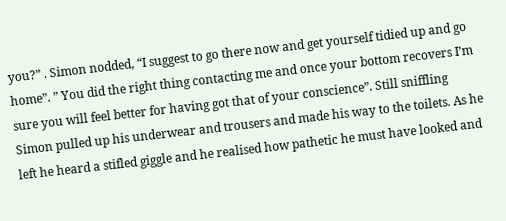you?” . Simon nodded, “I suggest to go there now and get yourself tidied up and go home”. ” You did the right thing contacting me and once your bottom recovers I’m sure you will feel better for having got that of your conscience”. Still sniffling Simon pulled up his underwear and trousers and made his way to the toilets. As he left he heard a stifled giggle and he realised how pathetic he must have looked and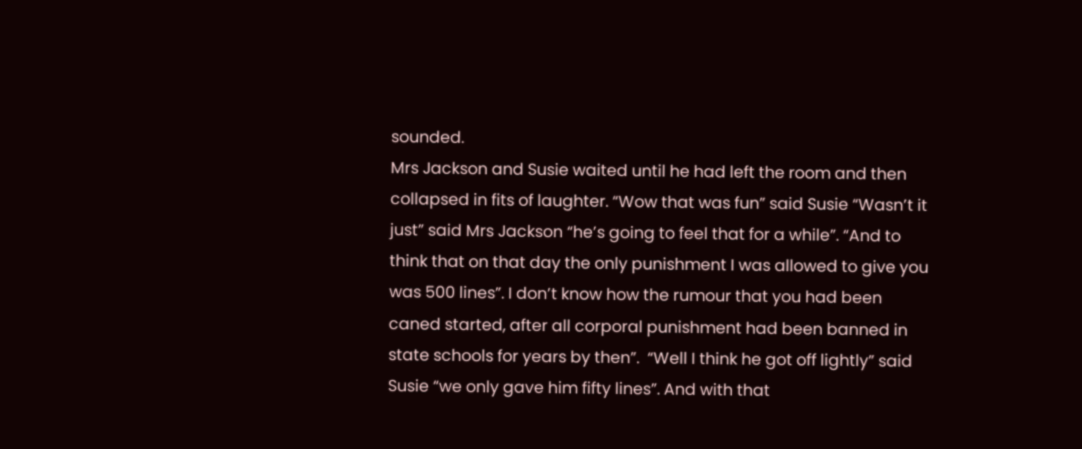sounded.
Mrs Jackson and Susie waited until he had left the room and then collapsed in fits of laughter. “Wow that was fun” said Susie “Wasn’t it just” said Mrs Jackson “he’s going to feel that for a while”. “And to think that on that day the only punishment I was allowed to give you was 500 lines”. I don’t know how the rumour that you had been caned started, after all corporal punishment had been banned in state schools for years by then”.  “Well I think he got off lightly” said Susie “we only gave him fifty lines”. And with that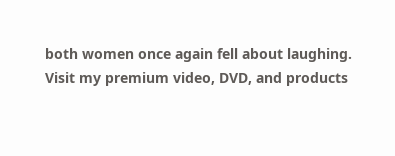both women once again fell about laughing.
Visit my premium video, DVD, and products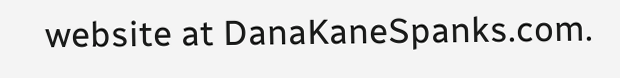website at DanaKaneSpanks.com.